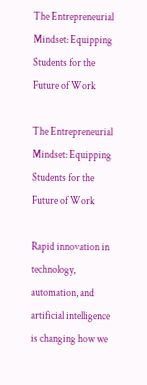The Entrepreneurial Mindset: Equipping Students for the Future of Work

The Entrepreneurial Mindset: Equipping Students for the Future of Work

Rapid innovation in technology, automation, and artificial intelligence is changing how we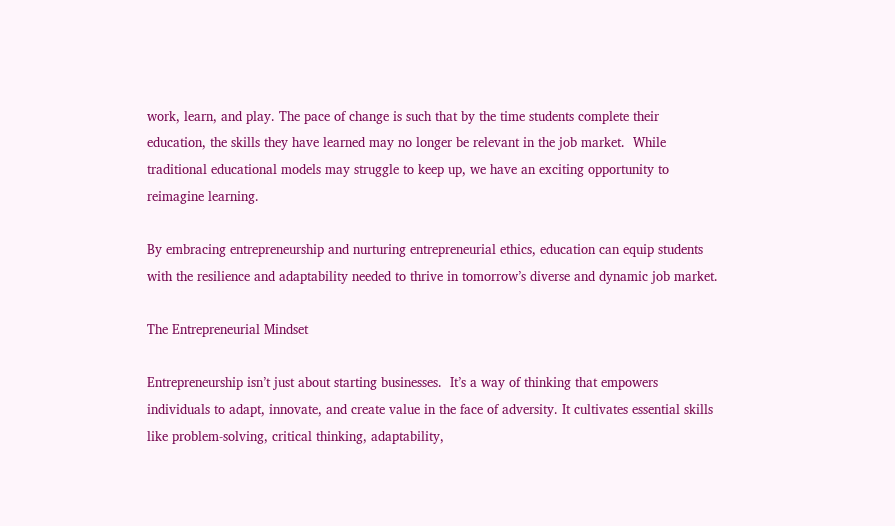work, learn, and play. The pace of change is such that by the time students complete their education, the skills they have learned may no longer be relevant in the job market.  While traditional educational models may struggle to keep up, we have an exciting opportunity to reimagine learning.

By embracing entrepreneurship and nurturing entrepreneurial ethics, education can equip students with the resilience and adaptability needed to thrive in tomorrow’s diverse and dynamic job market.

The Entrepreneurial Mindset

Entrepreneurship isn’t just about starting businesses.  It’s a way of thinking that empowers individuals to adapt, innovate, and create value in the face of adversity. It cultivates essential skills like problem-solving, critical thinking, adaptability,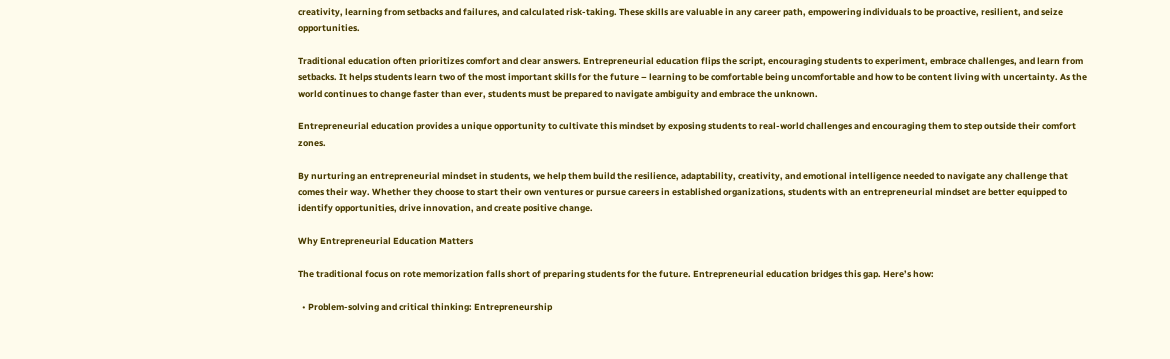creativity, learning from setbacks and failures, and calculated risk-taking. These skills are valuable in any career path, empowering individuals to be proactive, resilient, and seize opportunities.

Traditional education often prioritizes comfort and clear answers. Entrepreneurial education flips the script, encouraging students to experiment, embrace challenges, and learn from setbacks. It helps students learn two of the most important skills for the future – learning to be comfortable being uncomfortable and how to be content living with uncertainty. As the world continues to change faster than ever, students must be prepared to navigate ambiguity and embrace the unknown.

Entrepreneurial education provides a unique opportunity to cultivate this mindset by exposing students to real-world challenges and encouraging them to step outside their comfort zones.

By nurturing an entrepreneurial mindset in students, we help them build the resilience, adaptability, creativity, and emotional intelligence needed to navigate any challenge that comes their way. Whether they choose to start their own ventures or pursue careers in established organizations, students with an entrepreneurial mindset are better equipped to identify opportunities, drive innovation, and create positive change.

Why Entrepreneurial Education Matters

The traditional focus on rote memorization falls short of preparing students for the future. Entrepreneurial education bridges this gap. Here’s how:

  • Problem-solving and critical thinking: Entrepreneurship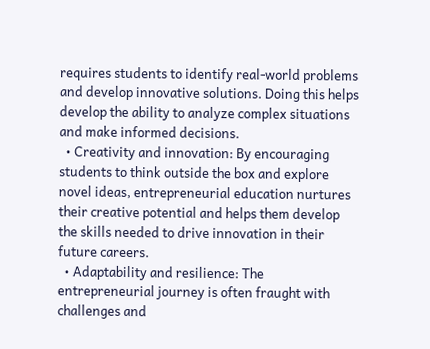requires students to identify real-world problems and develop innovative solutions. Doing this helps develop the ability to analyze complex situations and make informed decisions.
  • Creativity and innovation: By encouraging students to think outside the box and explore novel ideas, entrepreneurial education nurtures their creative potential and helps them develop the skills needed to drive innovation in their future careers.
  • Adaptability and resilience: The entrepreneurial journey is often fraught with challenges and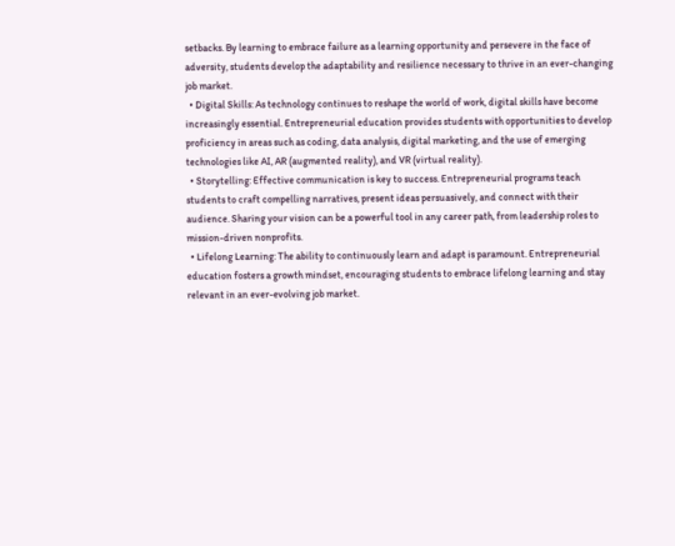setbacks. By learning to embrace failure as a learning opportunity and persevere in the face of adversity, students develop the adaptability and resilience necessary to thrive in an ever-changing job market.
  • Digital Skills: As technology continues to reshape the world of work, digital skills have become increasingly essential. Entrepreneurial education provides students with opportunities to develop proficiency in areas such as coding, data analysis, digital marketing, and the use of emerging technologies like AI, AR (augmented reality), and VR (virtual reality).
  • Storytelling: Effective communication is key to success. Entrepreneurial programs teach students to craft compelling narratives, present ideas persuasively, and connect with their audience. Sharing your vision can be a powerful tool in any career path, from leadership roles to mission-driven nonprofits.
  • Lifelong Learning: The ability to continuously learn and adapt is paramount. Entrepreneurial education fosters a growth mindset, encouraging students to embrace lifelong learning and stay relevant in an ever-evolving job market.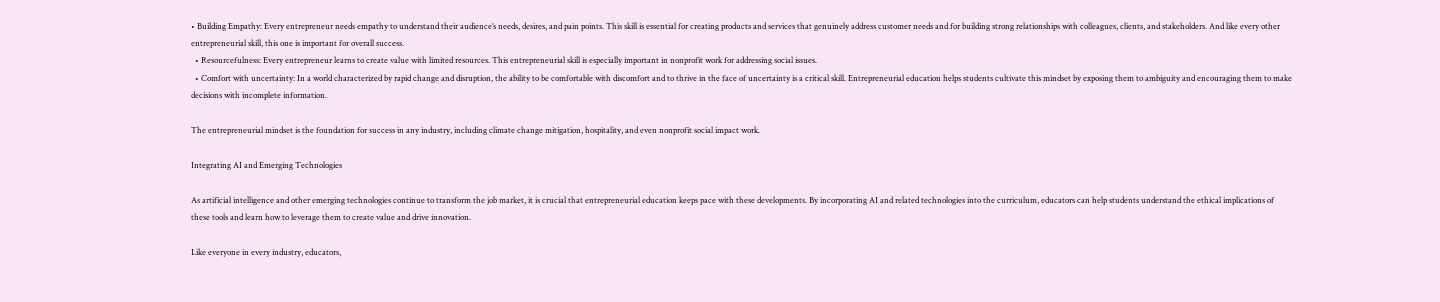• Building Empathy: Every entrepreneur needs empathy to understand their audience’s needs, desires, and pain points. This skill is essential for creating products and services that genuinely address customer needs and for building strong relationships with colleagues, clients, and stakeholders. And like every other entrepreneurial skill, this one is important for overall success.
  • Resourcefulness: Every entrepreneur learns to create value with limited resources. This entrepreneurial skill is especially important in nonprofit work for addressing social issues.
  • Comfort with uncertainty: In a world characterized by rapid change and disruption, the ability to be comfortable with discomfort and to thrive in the face of uncertainty is a critical skill. Entrepreneurial education helps students cultivate this mindset by exposing them to ambiguity and encouraging them to make decisions with incomplete information.

The entrepreneurial mindset is the foundation for success in any industry, including climate change mitigation, hospitality, and even nonprofit social impact work.

Integrating AI and Emerging Technologies

As artificial intelligence and other emerging technologies continue to transform the job market, it is crucial that entrepreneurial education keeps pace with these developments. By incorporating AI and related technologies into the curriculum, educators can help students understand the ethical implications of these tools and learn how to leverage them to create value and drive innovation.

Like everyone in every industry, educators,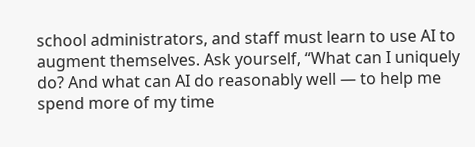school administrators, and staff must learn to use AI to augment themselves. Ask yourself, “What can I uniquely do? And what can AI do reasonably well — to help me spend more of my time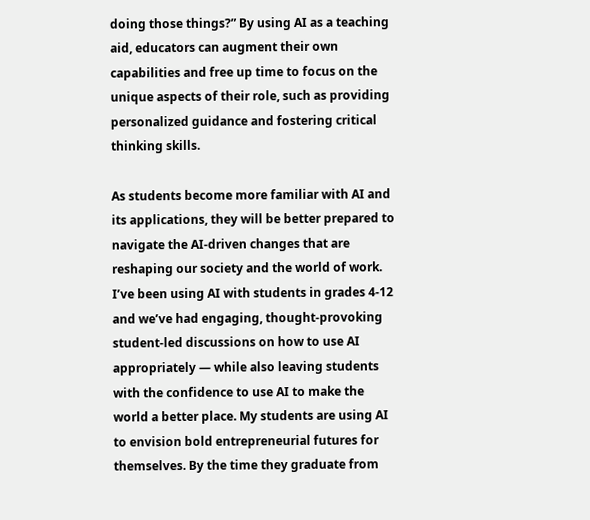doing those things?” By using AI as a teaching aid, educators can augment their own capabilities and free up time to focus on the unique aspects of their role, such as providing personalized guidance and fostering critical thinking skills.

As students become more familiar with AI and its applications, they will be better prepared to navigate the AI-driven changes that are reshaping our society and the world of work. I’ve been using AI with students in grades 4-12 and we’ve had engaging, thought-provoking student-led discussions on how to use AI appropriately — while also leaving students with the confidence to use AI to make the world a better place. My students are using AI to envision bold entrepreneurial futures for themselves. By the time they graduate from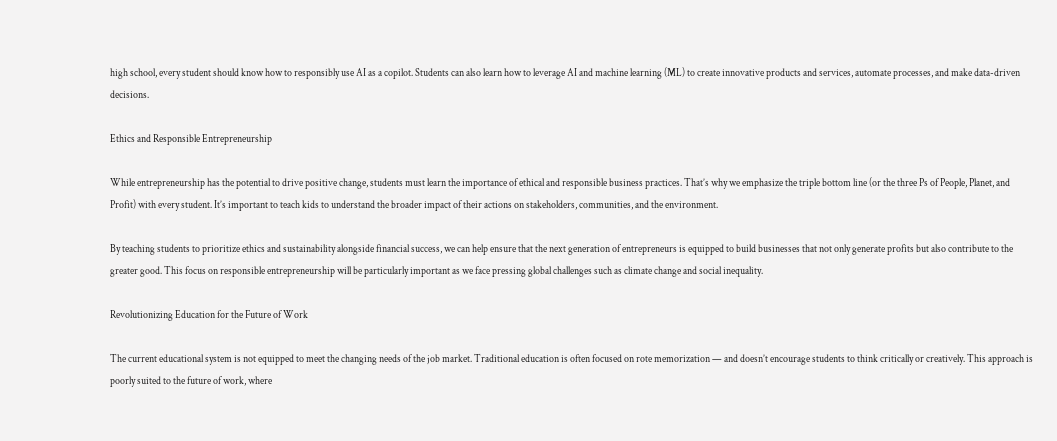high school, every student should know how to responsibly use AI as a copilot. Students can also learn how to leverage AI and machine learning (ML) to create innovative products and services, automate processes, and make data-driven decisions.

Ethics and Responsible Entrepreneurship

While entrepreneurship has the potential to drive positive change, students must learn the importance of ethical and responsible business practices. That’s why we emphasize the triple bottom line (or the three Ps of People, Planet, and Profit) with every student. It’s important to teach kids to understand the broader impact of their actions on stakeholders, communities, and the environment.

By teaching students to prioritize ethics and sustainability alongside financial success, we can help ensure that the next generation of entrepreneurs is equipped to build businesses that not only generate profits but also contribute to the greater good. This focus on responsible entrepreneurship will be particularly important as we face pressing global challenges such as climate change and social inequality.

Revolutionizing Education for the Future of Work

The current educational system is not equipped to meet the changing needs of the job market. Traditional education is often focused on rote memorization — and doesn’t encourage students to think critically or creatively. This approach is poorly suited to the future of work, where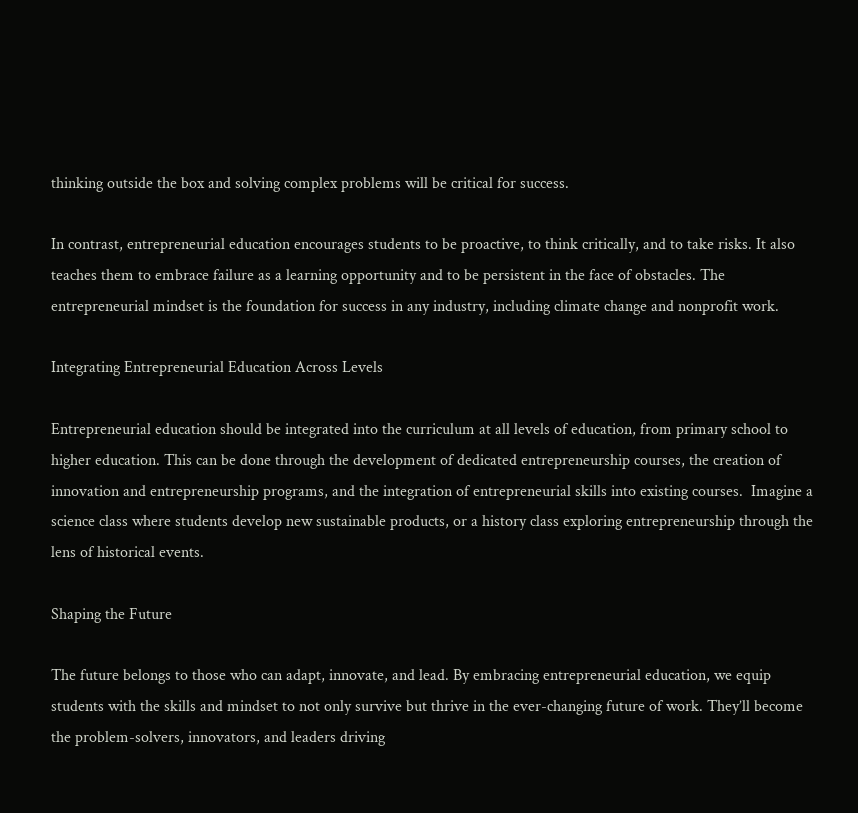thinking outside the box and solving complex problems will be critical for success.

In contrast, entrepreneurial education encourages students to be proactive, to think critically, and to take risks. It also teaches them to embrace failure as a learning opportunity and to be persistent in the face of obstacles. The entrepreneurial mindset is the foundation for success in any industry, including climate change and nonprofit work.

Integrating Entrepreneurial Education Across Levels

Entrepreneurial education should be integrated into the curriculum at all levels of education, from primary school to higher education. This can be done through the development of dedicated entrepreneurship courses, the creation of innovation and entrepreneurship programs, and the integration of entrepreneurial skills into existing courses.  Imagine a science class where students develop new sustainable products, or a history class exploring entrepreneurship through the lens of historical events.

Shaping the Future

The future belongs to those who can adapt, innovate, and lead. By embracing entrepreneurial education, we equip students with the skills and mindset to not only survive but thrive in the ever-changing future of work. They’ll become the problem-solvers, innovators, and leaders driving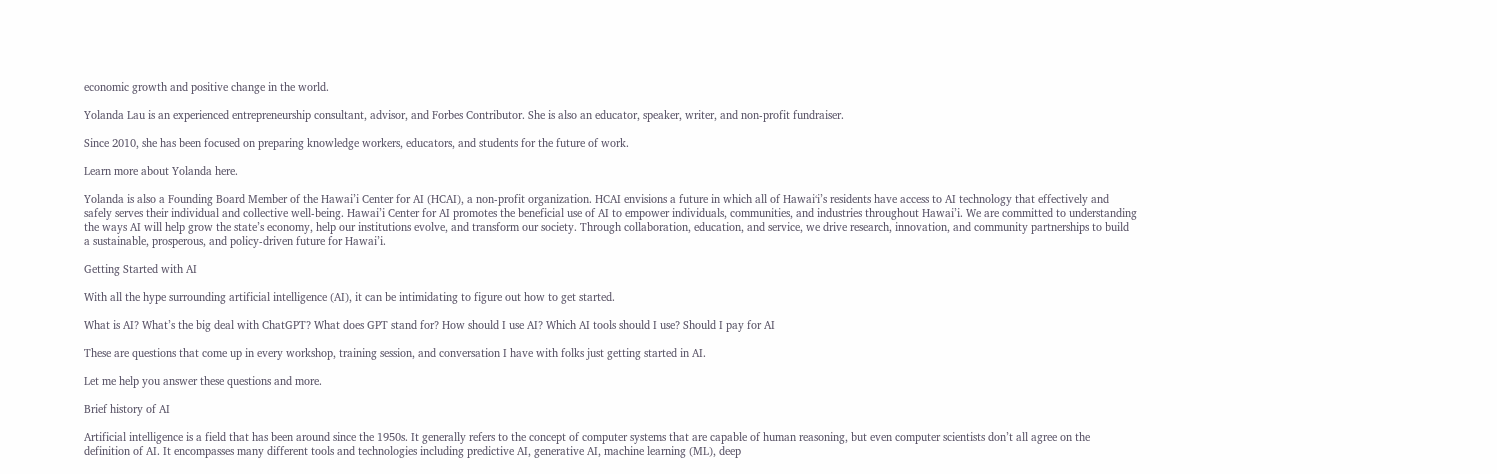economic growth and positive change in the world.

Yolanda Lau is an experienced entrepreneurship consultant, advisor, and Forbes Contributor. She is also an educator, speaker, writer, and non-profit fundraiser.

Since 2010, she has been focused on preparing knowledge workers, educators, and students for the future of work.

Learn more about Yolanda here.

Yolanda is also a Founding Board Member of the Hawai’i Center for AI (HCAI), a non-profit organization. HCAI envisions a future in which all of Hawaiʻi’s residents have access to AI technology that effectively and safely serves their individual and collective well-being. Hawai’i Center for AI promotes the beneficial use of AI to empower individuals, communities, and industries throughout Hawai’i. We are committed to understanding the ways AI will help grow the state’s economy, help our institutions evolve, and transform our society. Through collaboration, education, and service, we drive research, innovation, and community partnerships to build a sustainable, prosperous, and policy-driven future for Hawai’i.

Getting Started with AI

With all the hype surrounding artificial intelligence (AI), it can be intimidating to figure out how to get started.

What is AI? What’s the big deal with ChatGPT? What does GPT stand for? How should I use AI? Which AI tools should I use? Should I pay for AI

These are questions that come up in every workshop, training session, and conversation I have with folks just getting started in AI.

Let me help you answer these questions and more.

Brief history of AI

Artificial intelligence is a field that has been around since the 1950s. It generally refers to the concept of computer systems that are capable of human reasoning, but even computer scientists don’t all agree on the definition of AI. It encompasses many different tools and technologies including predictive AI, generative AI, machine learning (ML), deep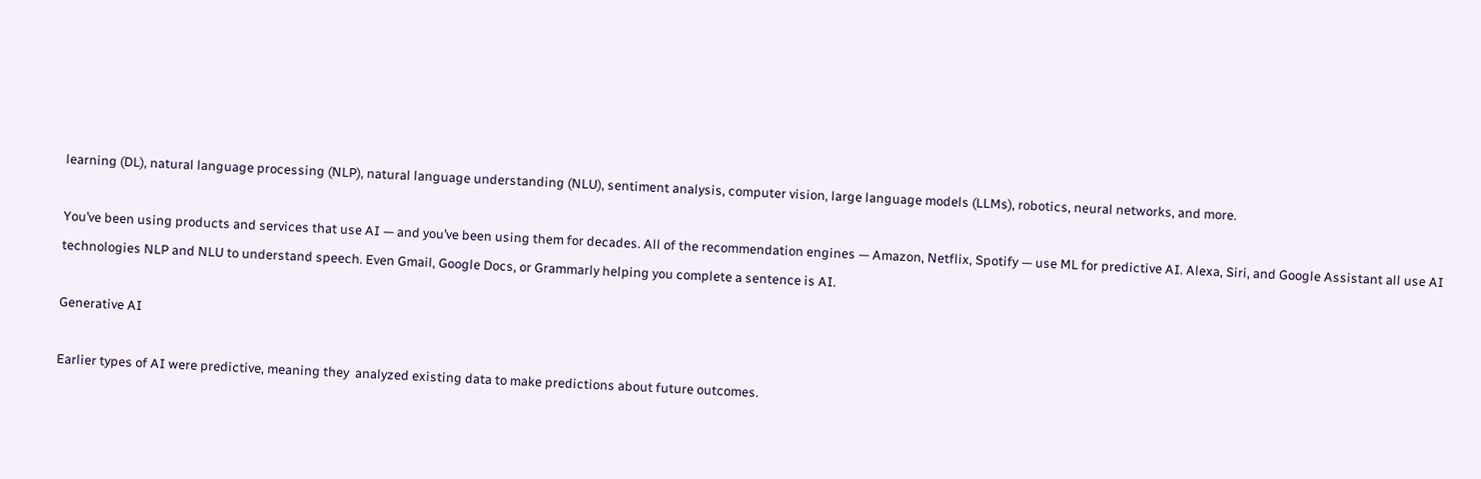learning (DL), natural language processing (NLP), natural language understanding (NLU), sentiment analysis, computer vision, large language models (LLMs), robotics, neural networks, and more.

You’ve been using products and services that use AI — and you’ve been using them for decades. All of the recommendation engines — Amazon, Netflix, Spotify — use ML for predictive AI. Alexa, Siri, and Google Assistant all use AI technologies NLP and NLU to understand speech. Even Gmail, Google Docs, or Grammarly helping you complete a sentence is AI.

Generative AI

Earlier types of AI were predictive, meaning they  analyzed existing data to make predictions about future outcomes.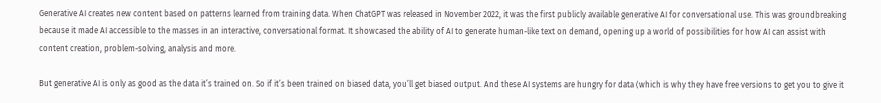Generative AI creates new content based on patterns learned from training data. When ChatGPT was released in November 2022, it was the first publicly available generative AI for conversational use. This was groundbreaking because it made AI accessible to the masses in an interactive, conversational format. It showcased the ability of AI to generate human-like text on demand, opening up a world of possibilities for how AI can assist with content creation, problem-solving, analysis and more.

But generative AI is only as good as the data it’s trained on. So if it’s been trained on biased data, you’ll get biased output. And these AI systems are hungry for data (which is why they have free versions to get you to give it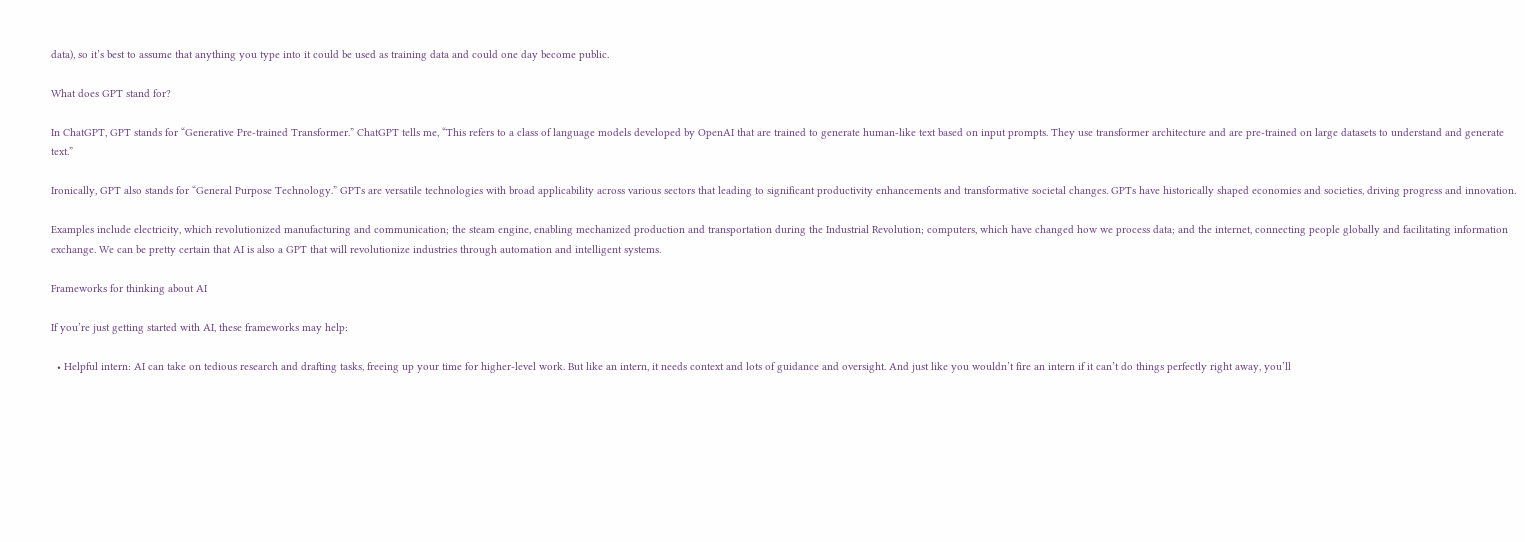data), so it’s best to assume that anything you type into it could be used as training data and could one day become public.

What does GPT stand for?

In ChatGPT, GPT stands for “Generative Pre-trained Transformer.” ChatGPT tells me, “This refers to a class of language models developed by OpenAI that are trained to generate human-like text based on input prompts. They use transformer architecture and are pre-trained on large datasets to understand and generate text.”

Ironically, GPT also stands for “General Purpose Technology.” GPTs are versatile technologies with broad applicability across various sectors that leading to significant productivity enhancements and transformative societal changes. GPTs have historically shaped economies and societies, driving progress and innovation.

Examples include electricity, which revolutionized manufacturing and communication; the steam engine, enabling mechanized production and transportation during the Industrial Revolution; computers, which have changed how we process data; and the internet, connecting people globally and facilitating information exchange. We can be pretty certain that AI is also a GPT that will revolutionize industries through automation and intelligent systems.

Frameworks for thinking about AI

If you’re just getting started with AI, these frameworks may help:

  • Helpful intern: AI can take on tedious research and drafting tasks, freeing up your time for higher-level work. But like an intern, it needs context and lots of guidance and oversight. And just like you wouldn’t fire an intern if it can’t do things perfectly right away, you’ll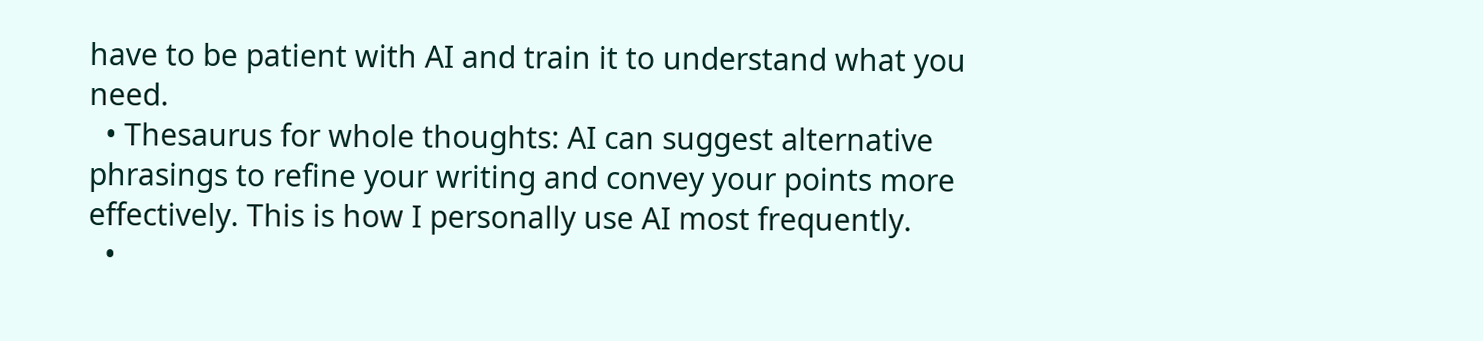have to be patient with AI and train it to understand what you need.
  • Thesaurus for whole thoughts: AI can suggest alternative phrasings to refine your writing and convey your points more effectively. This is how I personally use AI most frequently.
  •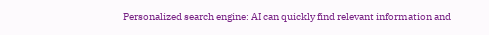Personalized search engine: AI can quickly find relevant information and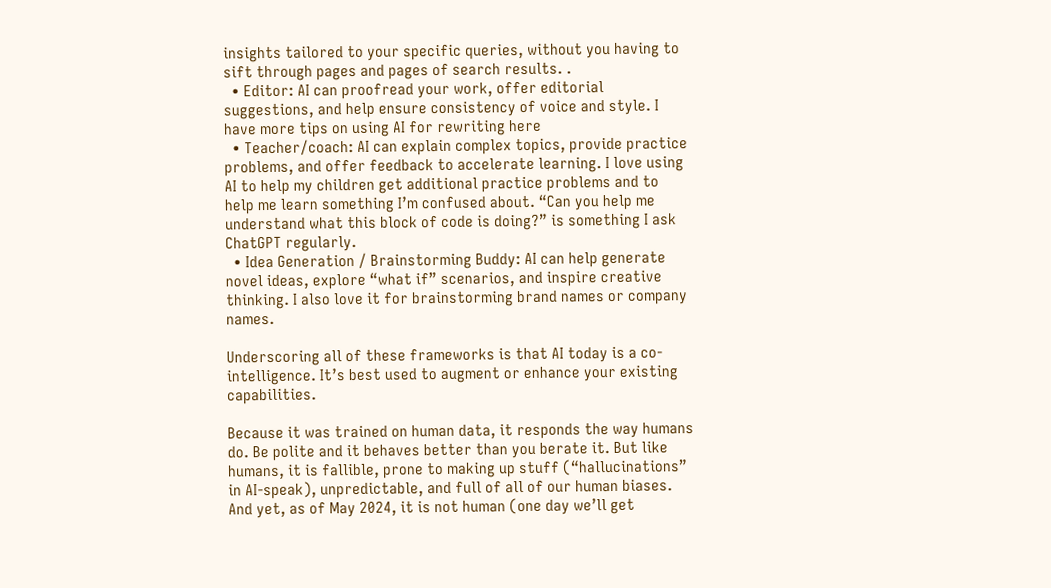insights tailored to your specific queries, without you having to sift through pages and pages of search results. .
  • Editor: AI can proofread your work, offer editorial suggestions, and help ensure consistency of voice and style. I have more tips on using AI for rewriting here
  • Teacher/coach: AI can explain complex topics, provide practice problems, and offer feedback to accelerate learning. I love using AI to help my children get additional practice problems and to help me learn something I’m confused about. “Can you help me understand what this block of code is doing?” is something I ask ChatGPT regularly.
  • Idea Generation / Brainstorming Buddy: AI can help generate novel ideas, explore “what if” scenarios, and inspire creative thinking. I also love it for brainstorming brand names or company names.

Underscoring all of these frameworks is that AI today is a co-intelligence. It’s best used to augment or enhance your existing capabilities.

Because it was trained on human data, it responds the way humans do. Be polite and it behaves better than you berate it. But like humans, it is fallible, prone to making up stuff (“hallucinations” in AI-speak), unpredictable, and full of all of our human biases. And yet, as of May 2024, it is not human (one day we’ll get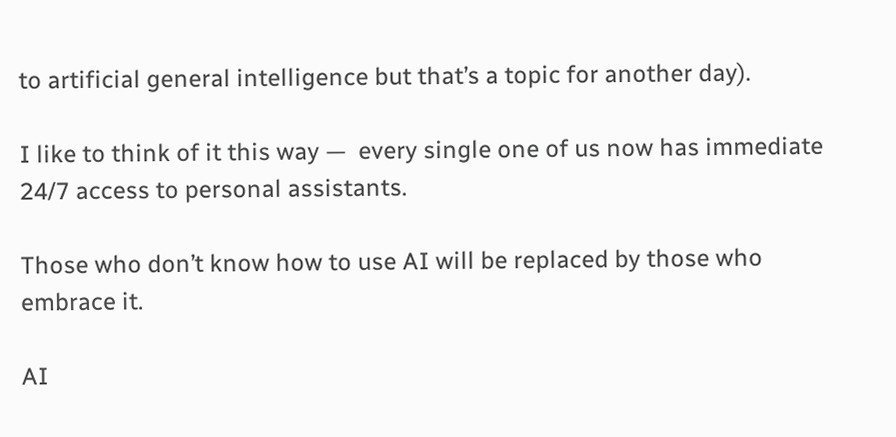to artificial general intelligence but that’s a topic for another day).

I like to think of it this way —  every single one of us now has immediate 24/7 access to personal assistants.

Those who don’t know how to use AI will be replaced by those who embrace it.

AI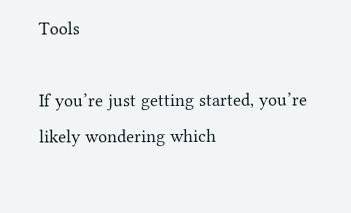Tools

If you’re just getting started, you’re likely wondering which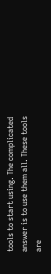tools to start using. The complicated answer is to use them all. These tools are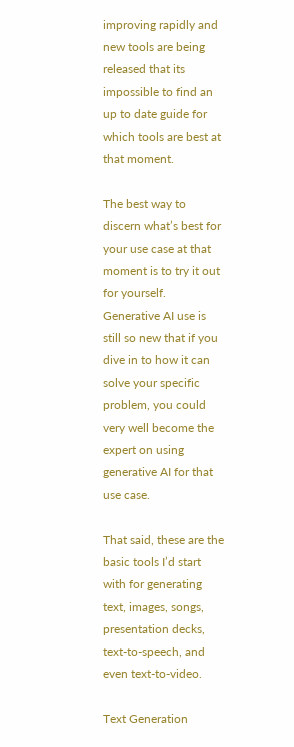improving rapidly and new tools are being released that its impossible to find an up to date guide for which tools are best at that moment.

The best way to discern what’s best for your use case at that moment is to try it out for yourself. Generative AI use is still so new that if you dive in to how it can solve your specific problem, you could very well become the expert on using generative AI for that use case.

That said, these are the basic tools I’d start with for generating text, images, songs, presentation decks, text-to-speech, and even text-to-video.

Text Generation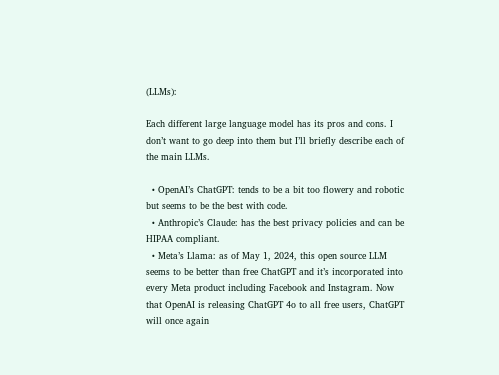(LLMs):

Each different large language model has its pros and cons. I don’t want to go deep into them but I’ll briefly describe each of the main LLMs.

  • OpenAI’s ChatGPT: tends to be a bit too flowery and robotic but seems to be the best with code.
  • Anthropic’s Claude: has the best privacy policies and can be HIPAA compliant.
  • Meta’s Llama: as of May 1, 2024, this open source LLM seems to be better than free ChatGPT and it’s incorporated into every Meta product including Facebook and Instagram. Now that OpenAI is releasing ChatGPT 4o to all free users, ChatGPT will once again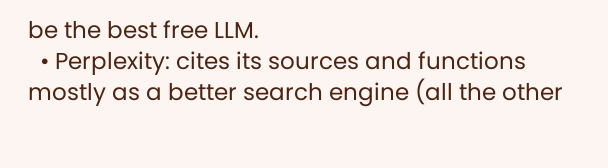be the best free LLM.
  • Perplexity: cites its sources and functions mostly as a better search engine (all the other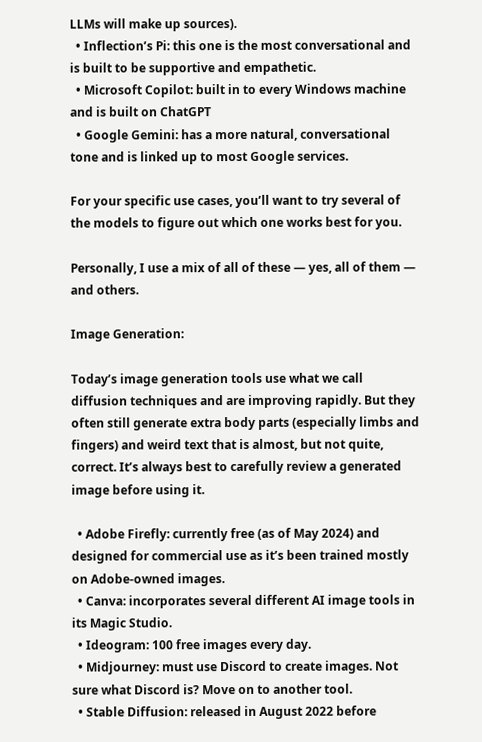LLMs will make up sources).
  • Inflection’s Pi: this one is the most conversational and is built to be supportive and empathetic.
  • Microsoft Copilot: built in to every Windows machine and is built on ChatGPT
  • Google Gemini: has a more natural, conversational tone and is linked up to most Google services.

For your specific use cases, you’ll want to try several of the models to figure out which one works best for you.

Personally, I use a mix of all of these — yes, all of them — and others.

Image Generation:

Today’s image generation tools use what we call diffusion techniques and are improving rapidly. But they often still generate extra body parts (especially limbs and fingers) and weird text that is almost, but not quite, correct. It’s always best to carefully review a generated image before using it.

  • Adobe Firefly: currently free (as of May 2024) and designed for commercial use as it’s been trained mostly on Adobe-owned images.
  • Canva: incorporates several different AI image tools in its Magic Studio.
  • Ideogram: 100 free images every day.
  • Midjourney: must use Discord to create images. Not sure what Discord is? Move on to another tool.
  • Stable Diffusion: released in August 2022 before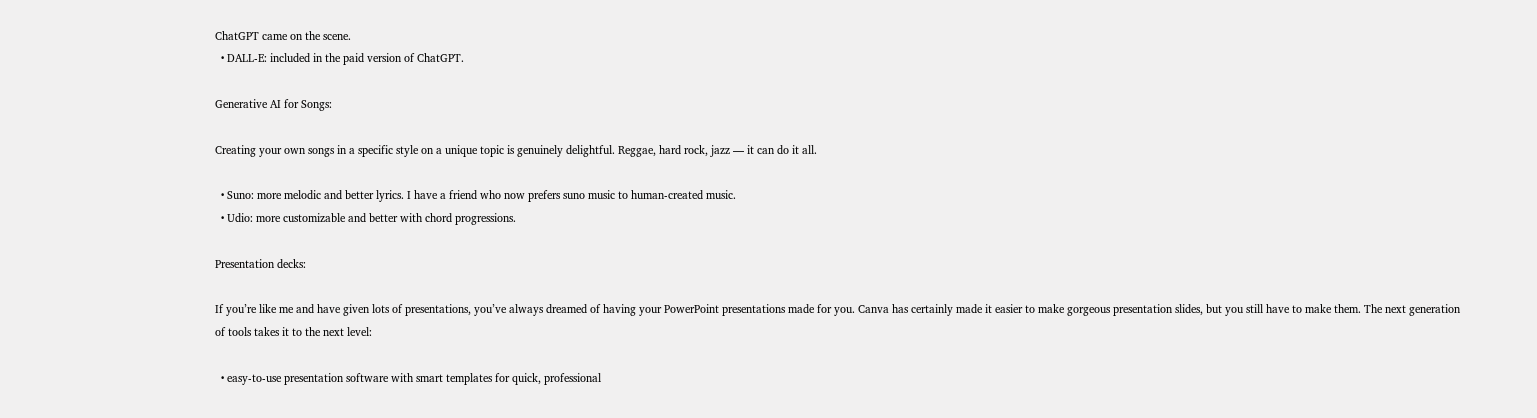ChatGPT came on the scene.
  • DALL-E: included in the paid version of ChatGPT.

Generative AI for Songs:

Creating your own songs in a specific style on a unique topic is genuinely delightful. Reggae, hard rock, jazz — it can do it all.

  • Suno: more melodic and better lyrics. I have a friend who now prefers suno music to human-created music.
  • Udio: more customizable and better with chord progressions.

Presentation decks:

If you’re like me and have given lots of presentations, you’ve always dreamed of having your PowerPoint presentations made for you. Canva has certainly made it easier to make gorgeous presentation slides, but you still have to make them. The next generation of tools takes it to the next level:

  • easy-to-use presentation software with smart templates for quick, professional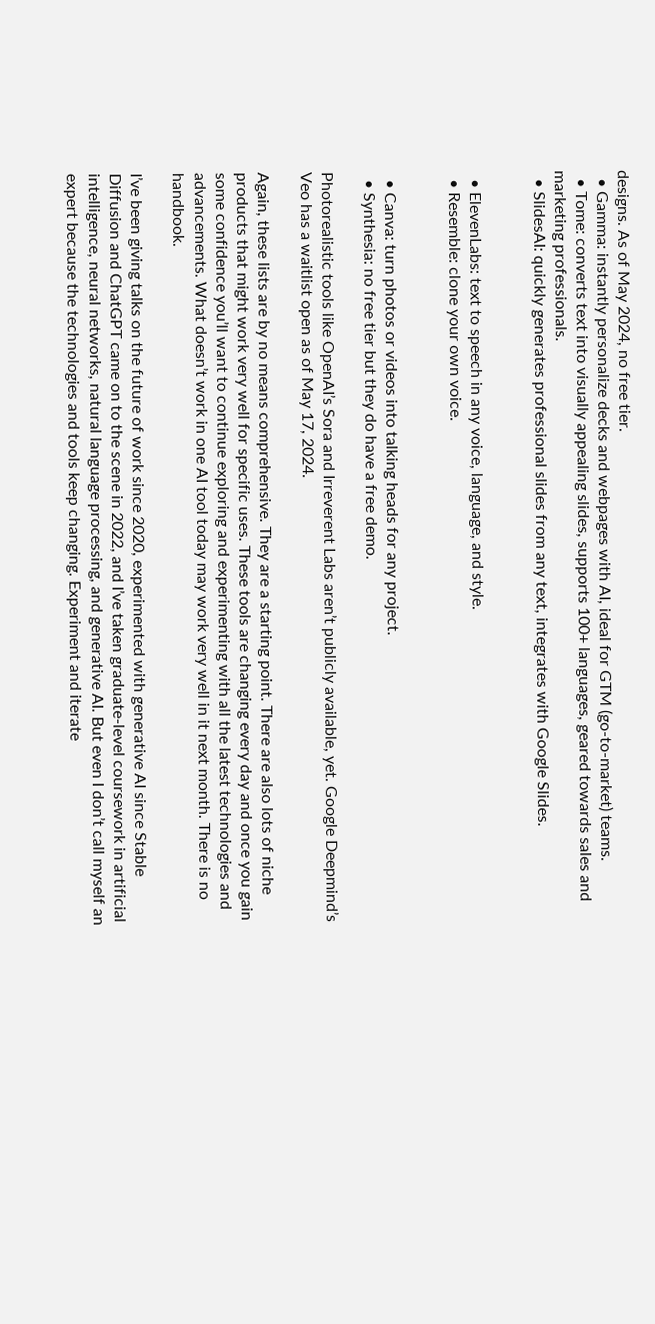designs. As of May 2024, no free tier.
  • Gamma: instantly personalize decks and webpages with AI, ideal for GTM (go-to-market) teams.
  • Tome: converts text into visually appealing slides, supports 100+ languages, geared towards sales and marketing professionals.
  • SlidesAI: quickly generates professional slides from any text, integrates with Google Slides.


  • ElevenLabs: text to speech in any voice, language, and style.
  • Resemble: clone your own voice.


  • Canva: turn photos or videos into talking heads for any project.
  • Synthesia: no free tier but they do have a free demo.

Photorealistic tools like OpenAI’s Sora and Irreverent Labs aren’t publicly available, yet. Google Deepmind’s Veo has a waitlist open as of May 17, 2024.

Again, these lists are by no means comprehensive. They are a starting point. There are also lots of niche products that might work very well for specific uses. These tools are changing every day and once you gain some confidence you’ll want to continue exploring and experimenting with all the latest technologies and advancements. What doesn’t work in one AI tool today may work very well in it next month. There is no handbook.

I’ve been giving talks on the future of work since 2020, experimented with generative AI since Stable Diffusion and ChatGPT came on to the scene in 2022, and I’ve taken graduate-level coursework in artificial intelligence, neural networks, natural language processing, and generative AI. But even I don’t call myself an expert because the technologies and tools keep changing. Experiment and iterate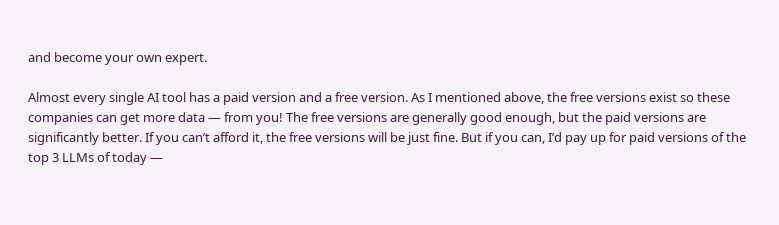and become your own expert.

Almost every single AI tool has a paid version and a free version. As I mentioned above, the free versions exist so these companies can get more data — from you! The free versions are generally good enough, but the paid versions are significantly better. If you can’t afford it, the free versions will be just fine. But if you can, I’d pay up for paid versions of the top 3 LLMs of today —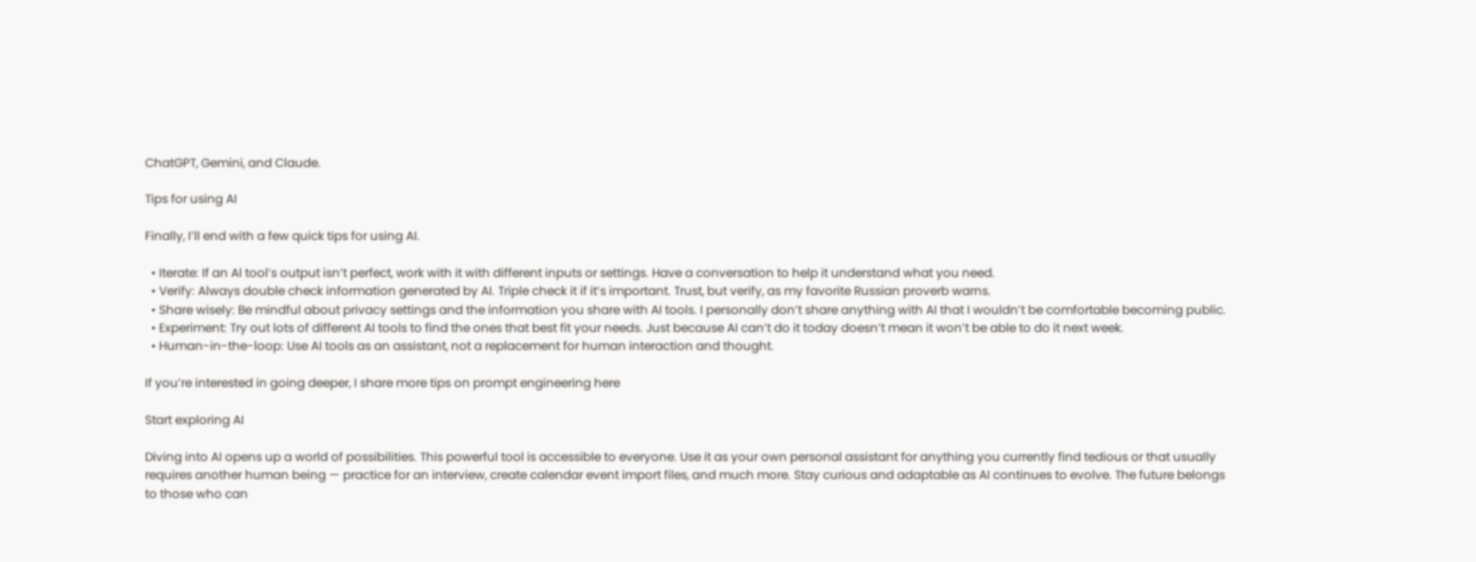ChatGPT, Gemini, and Claude.

Tips for using AI

Finally, I’ll end with a few quick tips for using AI.

  • Iterate: If an Al tool’s output isn’t perfect, work with it with different inputs or settings. Have a conversation to help it understand what you need.
  • Verify: Always double check information generated by AI. Triple check it if it’s important. Trust, but verify, as my favorite Russian proverb warns.
  • Share wisely: Be mindful about privacy settings and the information you share with AI tools. I personally don’t share anything with AI that I wouldn’t be comfortable becoming public.
  • Experiment: Try out lots of different AI tools to find the ones that best fit your needs. Just because AI can’t do it today doesn’t mean it won’t be able to do it next week.
  • Human-in-the-loop: Use AI tools as an assistant, not a replacement for human interaction and thought.

If you’re interested in going deeper, I share more tips on prompt engineering here

Start exploring AI

Diving into AI opens up a world of possibilities. This powerful tool is accessible to everyone. Use it as your own personal assistant for anything you currently find tedious or that usually requires another human being — practice for an interview, create calendar event import files, and much more. Stay curious and adaptable as AI continues to evolve. The future belongs to those who can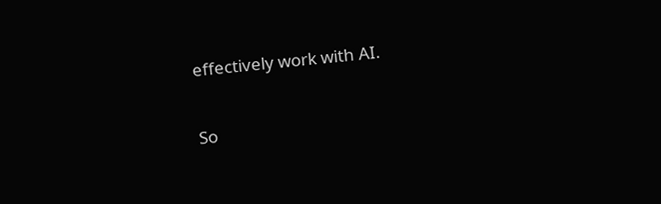effectively work with AI.

So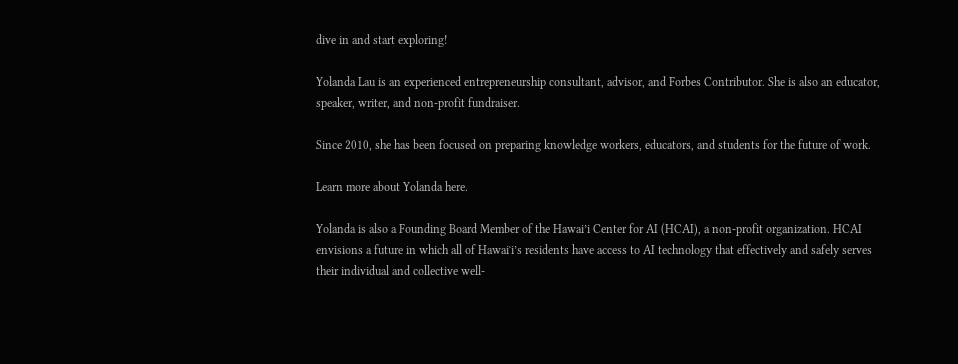dive in and start exploring!

Yolanda Lau is an experienced entrepreneurship consultant, advisor, and Forbes Contributor. She is also an educator, speaker, writer, and non-profit fundraiser.

Since 2010, she has been focused on preparing knowledge workers, educators, and students for the future of work.

Learn more about Yolanda here.

Yolanda is also a Founding Board Member of the Hawai’i Center for AI (HCAI), a non-profit organization. HCAI envisions a future in which all of Hawaiʻi’s residents have access to AI technology that effectively and safely serves their individual and collective well-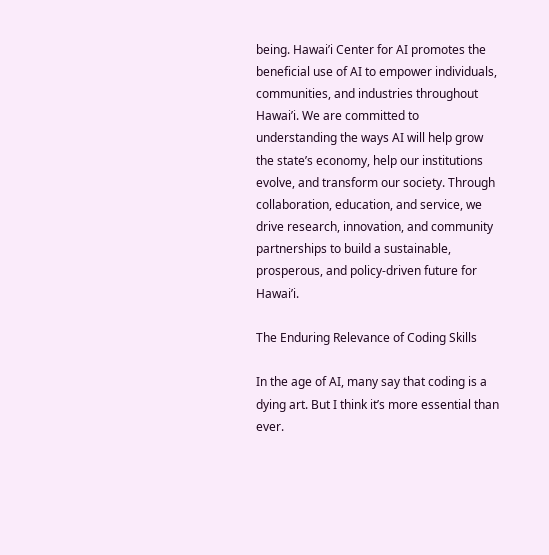being. Hawai’i Center for AI promotes the beneficial use of AI to empower individuals, communities, and industries throughout Hawai’i. We are committed to understanding the ways AI will help grow the state’s economy, help our institutions evolve, and transform our society. Through collaboration, education, and service, we drive research, innovation, and community partnerships to build a sustainable, prosperous, and policy-driven future for Hawai’i.

The Enduring Relevance of Coding Skills

In the age of AI, many say that coding is a dying art. But I think it’s more essential than ever.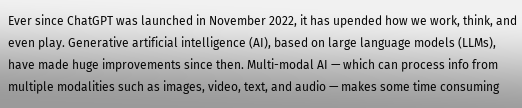Ever since ChatGPT was launched in November 2022, it has upended how we work, think, and even play. Generative artificial intelligence (AI), based on large language models (LLMs), have made huge improvements since then. Multi-modal AI — which can process info from multiple modalities such as images, video, text, and audio — makes some time consuming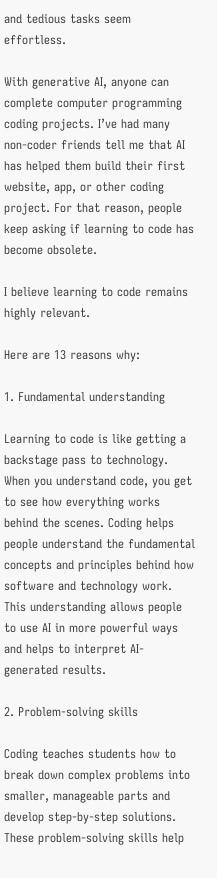and tedious tasks seem effortless.

With generative AI, anyone can complete computer programming coding projects. I’ve had many non-coder friends tell me that AI has helped them build their first website, app, or other coding project. For that reason, people keep asking if learning to code has become obsolete.

I believe learning to code remains highly relevant.

Here are 13 reasons why:

1. Fundamental understanding

Learning to code is like getting a backstage pass to technology. When you understand code, you get to see how everything works behind the scenes. Coding helps people understand the fundamental concepts and principles behind how software and technology work. This understanding allows people to use AI in more powerful ways and helps to interpret AI-generated results.

2. Problem-solving skills

Coding teaches students how to break down complex problems into smaller, manageable parts and develop step-by-step solutions. These problem-solving skills help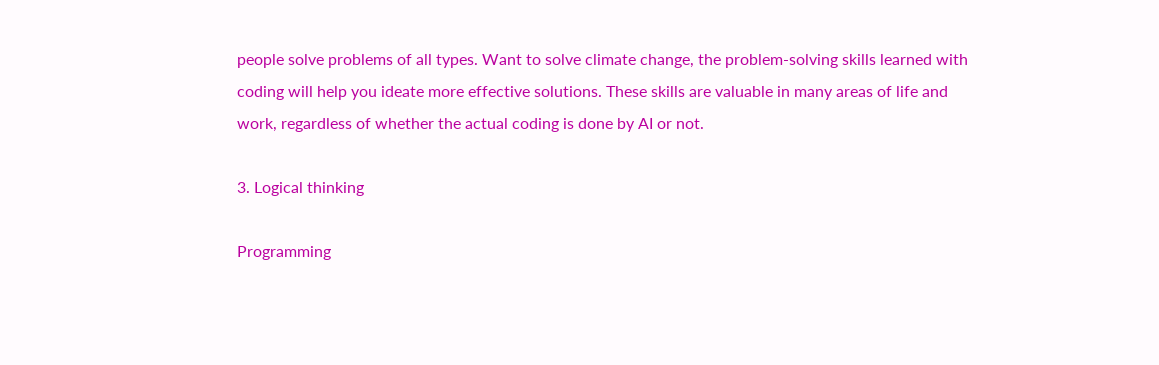people solve problems of all types. Want to solve climate change, the problem-solving skills learned with coding will help you ideate more effective solutions. These skills are valuable in many areas of life and work, regardless of whether the actual coding is done by AI or not.

3. Logical thinking

Programming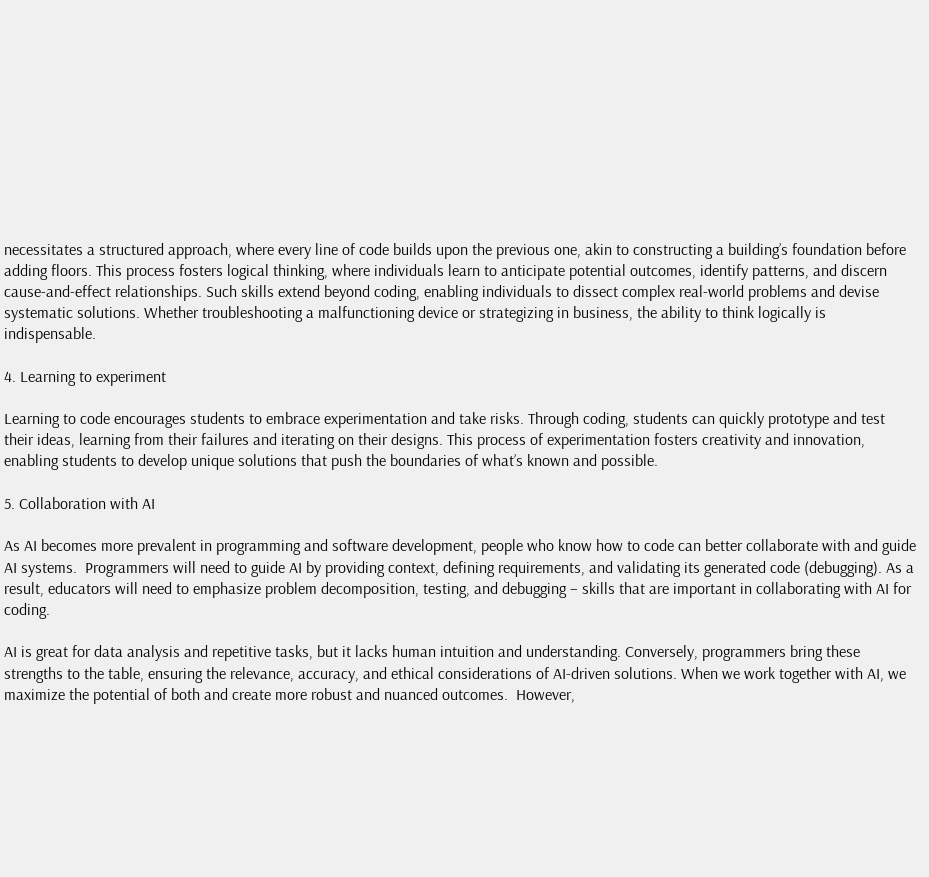necessitates a structured approach, where every line of code builds upon the previous one, akin to constructing a building’s foundation before adding floors. This process fosters logical thinking, where individuals learn to anticipate potential outcomes, identify patterns, and discern cause-and-effect relationships. Such skills extend beyond coding, enabling individuals to dissect complex real-world problems and devise systematic solutions. Whether troubleshooting a malfunctioning device or strategizing in business, the ability to think logically is indispensable.

4. Learning to experiment

Learning to code encourages students to embrace experimentation and take risks. Through coding, students can quickly prototype and test their ideas, learning from their failures and iterating on their designs. This process of experimentation fosters creativity and innovation, enabling students to develop unique solutions that push the boundaries of what’s known and possible.

5. Collaboration with AI

As AI becomes more prevalent in programming and software development, people who know how to code can better collaborate with and guide AI systems.  Programmers will need to guide AI by providing context, defining requirements, and validating its generated code (debugging). As a result, educators will need to emphasize problem decomposition, testing, and debugging – skills that are important in collaborating with AI for coding.

AI is great for data analysis and repetitive tasks, but it lacks human intuition and understanding. Conversely, programmers bring these strengths to the table, ensuring the relevance, accuracy, and ethical considerations of AI-driven solutions. When we work together with AI, we maximize the potential of both and create more robust and nuanced outcomes.  However,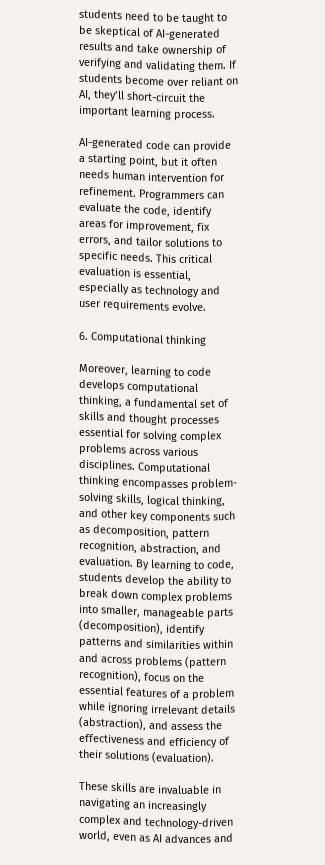students need to be taught to be skeptical of AI-generated results and take ownership of verifying and validating them. If students become over reliant on AI, they’ll short-circuit the important learning process.

AI-generated code can provide a starting point, but it often needs human intervention for refinement. Programmers can evaluate the code, identify areas for improvement, fix errors, and tailor solutions to specific needs. This critical evaluation is essential, especially as technology and user requirements evolve.

6. Computational thinking

Moreover, learning to code develops computational thinking, a fundamental set of skills and thought processes essential for solving complex problems across various disciplines. Computational thinking encompasses problem-solving skills, logical thinking, and other key components such as decomposition, pattern recognition, abstraction, and evaluation. By learning to code, students develop the ability to break down complex problems into smaller, manageable parts (decomposition), identify patterns and similarities within and across problems (pattern recognition), focus on the essential features of a problem while ignoring irrelevant details (abstraction), and assess the effectiveness and efficiency of their solutions (evaluation).

These skills are invaluable in navigating an increasingly complex and technology-driven world, even as AI advances and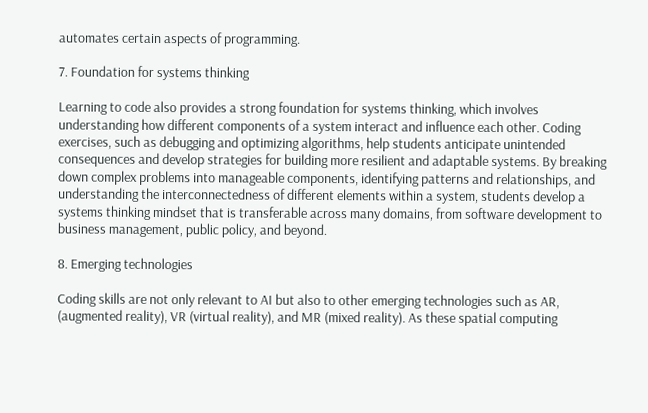automates certain aspects of programming.

7. Foundation for systems thinking

Learning to code also provides a strong foundation for systems thinking, which involves understanding how different components of a system interact and influence each other. Coding exercises, such as debugging and optimizing algorithms, help students anticipate unintended consequences and develop strategies for building more resilient and adaptable systems. By breaking down complex problems into manageable components, identifying patterns and relationships, and understanding the interconnectedness of different elements within a system, students develop a systems thinking mindset that is transferable across many domains, from software development to business management, public policy, and beyond.

8. Emerging technologies

Coding skills are not only relevant to AI but also to other emerging technologies such as AR, (augmented reality), VR (virtual reality), and MR (mixed reality). As these spatial computing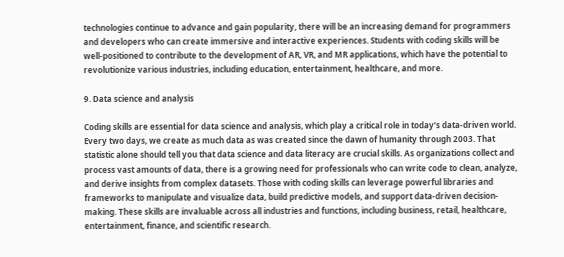technologies continue to advance and gain popularity, there will be an increasing demand for programmers and developers who can create immersive and interactive experiences. Students with coding skills will be well-positioned to contribute to the development of AR, VR, and MR applications, which have the potential to revolutionize various industries, including education, entertainment, healthcare, and more.

9. Data science and analysis

Coding skills are essential for data science and analysis, which play a critical role in today’s data-driven world. Every two days, we create as much data as was created since the dawn of humanity through 2003. That statistic alone should tell you that data science and data literacy are crucial skills. As organizations collect and process vast amounts of data, there is a growing need for professionals who can write code to clean, analyze, and derive insights from complex datasets. Those with coding skills can leverage powerful libraries and frameworks to manipulate and visualize data, build predictive models, and support data-driven decision-making. These skills are invaluable across all industries and functions, including business, retail, healthcare, entertainment, finance, and scientific research.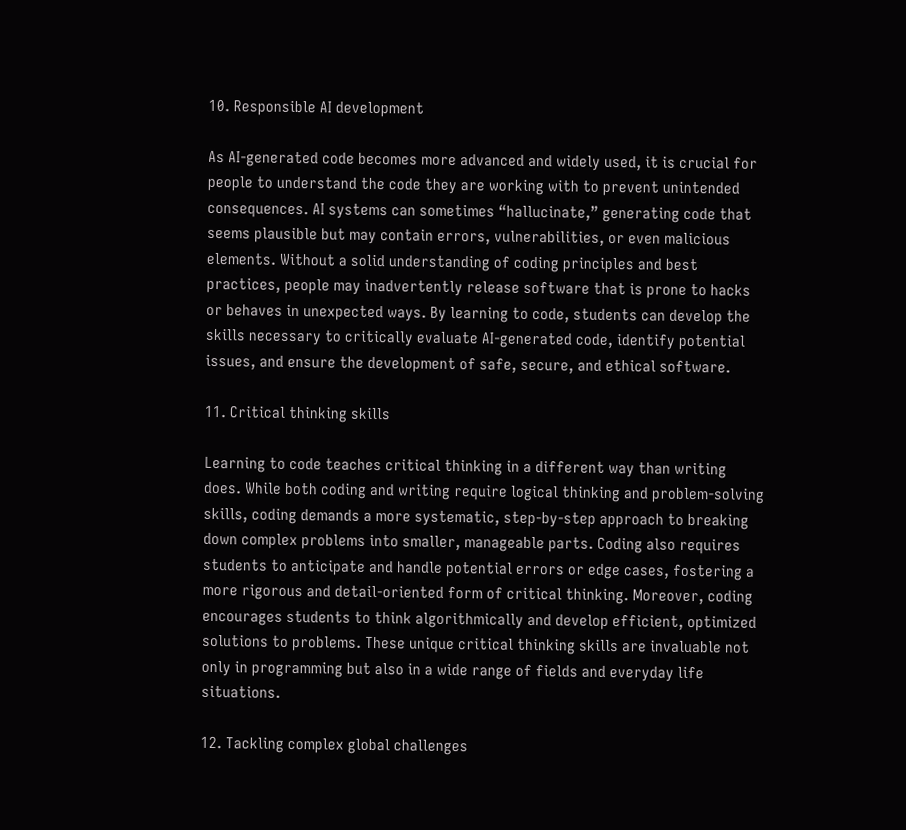10. Responsible AI development

As AI-generated code becomes more advanced and widely used, it is crucial for people to understand the code they are working with to prevent unintended consequences. AI systems can sometimes “hallucinate,” generating code that seems plausible but may contain errors, vulnerabilities, or even malicious elements. Without a solid understanding of coding principles and best practices, people may inadvertently release software that is prone to hacks or behaves in unexpected ways. By learning to code, students can develop the skills necessary to critically evaluate AI-generated code, identify potential issues, and ensure the development of safe, secure, and ethical software.

11. Critical thinking skills

Learning to code teaches critical thinking in a different way than writing does. While both coding and writing require logical thinking and problem-solving skills, coding demands a more systematic, step-by-step approach to breaking down complex problems into smaller, manageable parts. Coding also requires students to anticipate and handle potential errors or edge cases, fostering a more rigorous and detail-oriented form of critical thinking. Moreover, coding encourages students to think algorithmically and develop efficient, optimized solutions to problems. These unique critical thinking skills are invaluable not only in programming but also in a wide range of fields and everyday life situations.

12. Tackling complex global challenges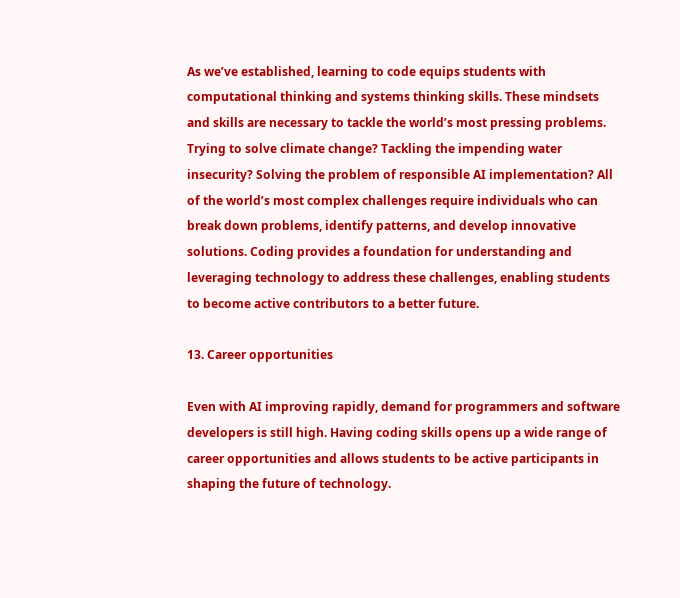As we’ve established, learning to code equips students with computational thinking and systems thinking skills. These mindsets and skills are necessary to tackle the world’s most pressing problems. Trying to solve climate change? Tackling the impending water insecurity? Solving the problem of responsible AI implementation? All of the world’s most complex challenges require individuals who can break down problems, identify patterns, and develop innovative solutions. Coding provides a foundation for understanding and leveraging technology to address these challenges, enabling students to become active contributors to a better future.

13. Career opportunities

Even with AI improving rapidly, demand for programmers and software developers is still high. Having coding skills opens up a wide range of career opportunities and allows students to be active participants in shaping the future of technology.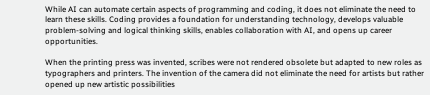While AI can automate certain aspects of programming and coding, it does not eliminate the need to learn these skills. Coding provides a foundation for understanding technology, develops valuable problem-solving and logical thinking skills, enables collaboration with AI, and opens up career opportunities.

When the printing press was invented, scribes were not rendered obsolete but adapted to new roles as typographers and printers. The invention of the camera did not eliminate the need for artists but rather opened up new artistic possibilities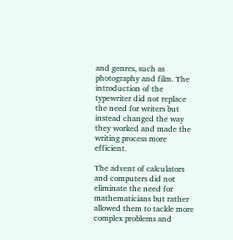and genres, such as photography and film. The introduction of the typewriter did not replace the need for writers but instead changed the way they worked and made the writing process more efficient.

The advent of calculators and computers did not eliminate the need for mathematicians but rather allowed them to tackle more complex problems and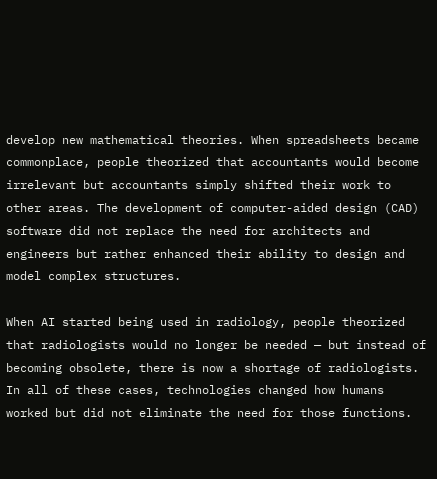develop new mathematical theories. When spreadsheets became commonplace, people theorized that accountants would become irrelevant but accountants simply shifted their work to other areas. The development of computer-aided design (CAD) software did not replace the need for architects and engineers but rather enhanced their ability to design and model complex structures.

When AI started being used in radiology, people theorized that radiologists would no longer be needed — but instead of becoming obsolete, there is now a shortage of radiologists. In all of these cases, technologies changed how humans worked but did not eliminate the need for those functions.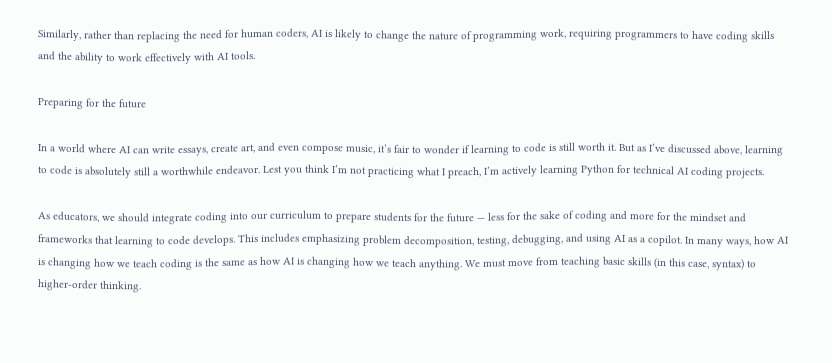Similarly, rather than replacing the need for human coders, AI is likely to change the nature of programming work, requiring programmers to have coding skills and the ability to work effectively with AI tools.

Preparing for the future

In a world where AI can write essays, create art, and even compose music, it’s fair to wonder if learning to code is still worth it. But as I’ve discussed above, learning to code is absolutely still a worthwhile endeavor. Lest you think I’m not practicing what I preach, I’m actively learning Python for technical AI coding projects.

As educators, we should integrate coding into our curriculum to prepare students for the future — less for the sake of coding and more for the mindset and frameworks that learning to code develops. This includes emphasizing problem decomposition, testing, debugging, and using AI as a copilot. In many ways, how AI is changing how we teach coding is the same as how AI is changing how we teach anything. We must move from teaching basic skills (in this case, syntax) to higher-order thinking.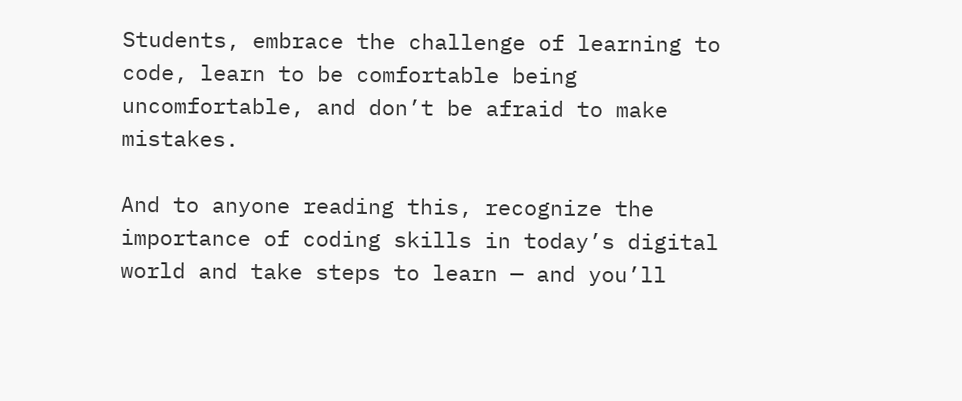Students, embrace the challenge of learning to code, learn to be comfortable being uncomfortable, and don’t be afraid to make mistakes.

And to anyone reading this, recognize the importance of coding skills in today’s digital world and take steps to learn — and you’ll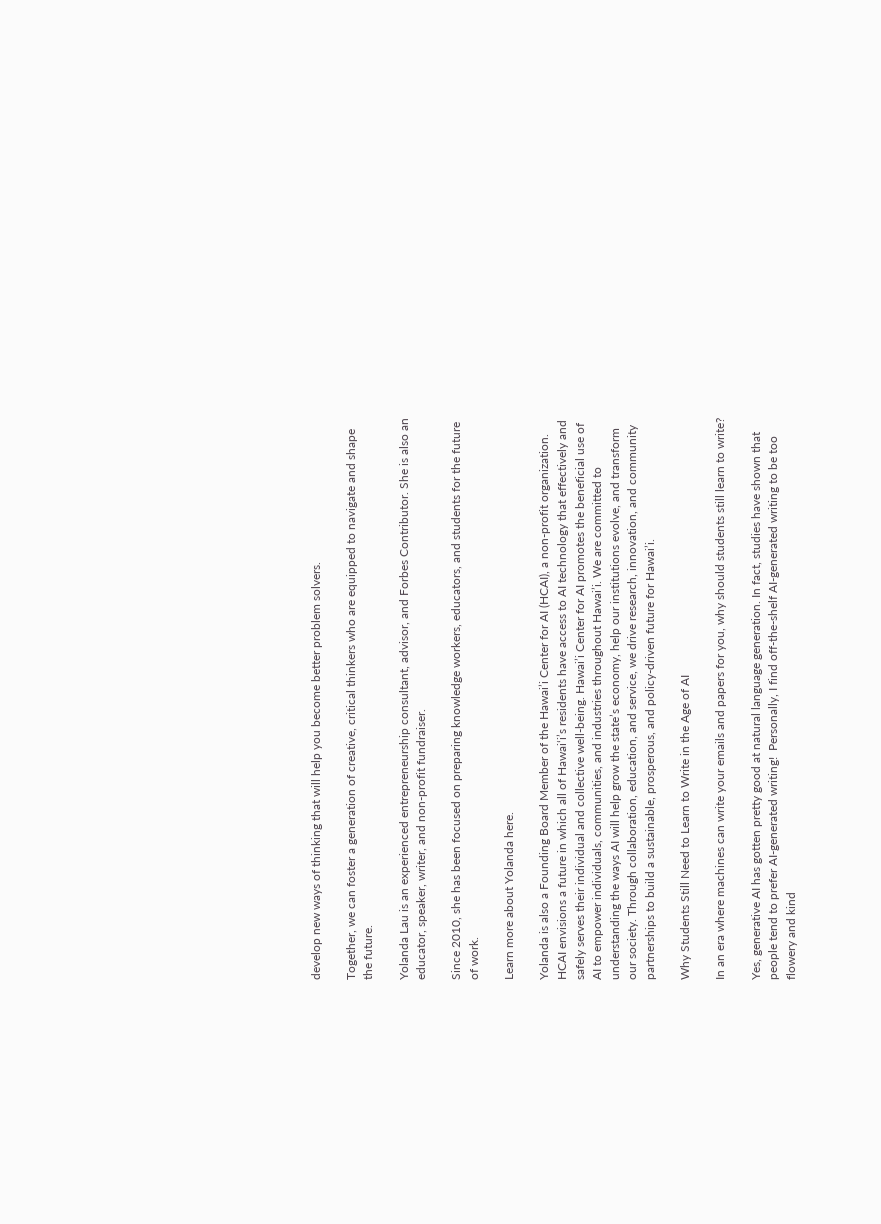develop new ways of thinking that will help you become better problem solvers.

Together, we can foster a generation of creative, critical thinkers who are equipped to navigate and shape the future.

Yolanda Lau is an experienced entrepreneurship consultant, advisor, and Forbes Contributor. She is also an educator, speaker, writer, and non-profit fundraiser.

Since 2010, she has been focused on preparing knowledge workers, educators, and students for the future of work.

Learn more about Yolanda here.

Yolanda is also a Founding Board Member of the Hawai’i Center for AI (HCAI), a non-profit organization. HCAI envisions a future in which all of Hawaiʻi’s residents have access to AI technology that effectively and safely serves their individual and collective well-being. Hawai’i Center for AI promotes the beneficial use of AI to empower individuals, communities, and industries throughout Hawai’i. We are committed to understanding the ways AI will help grow the state’s economy, help our institutions evolve, and transform our society. Through collaboration, education, and service, we drive research, innovation, and community partnerships to build a sustainable, prosperous, and policy-driven future for Hawai’i.

Why Students Still Need to Learn to Write in the Age of AI

In an era where machines can write your emails and papers for you, why should students still learn to write?

Yes, generative AI has gotten pretty good at natural language generation. In fact, studies have shown that people tend to prefer AI-generated writing!  Personally, I find off-the-shelf AI-generated writing to be too flowery and kind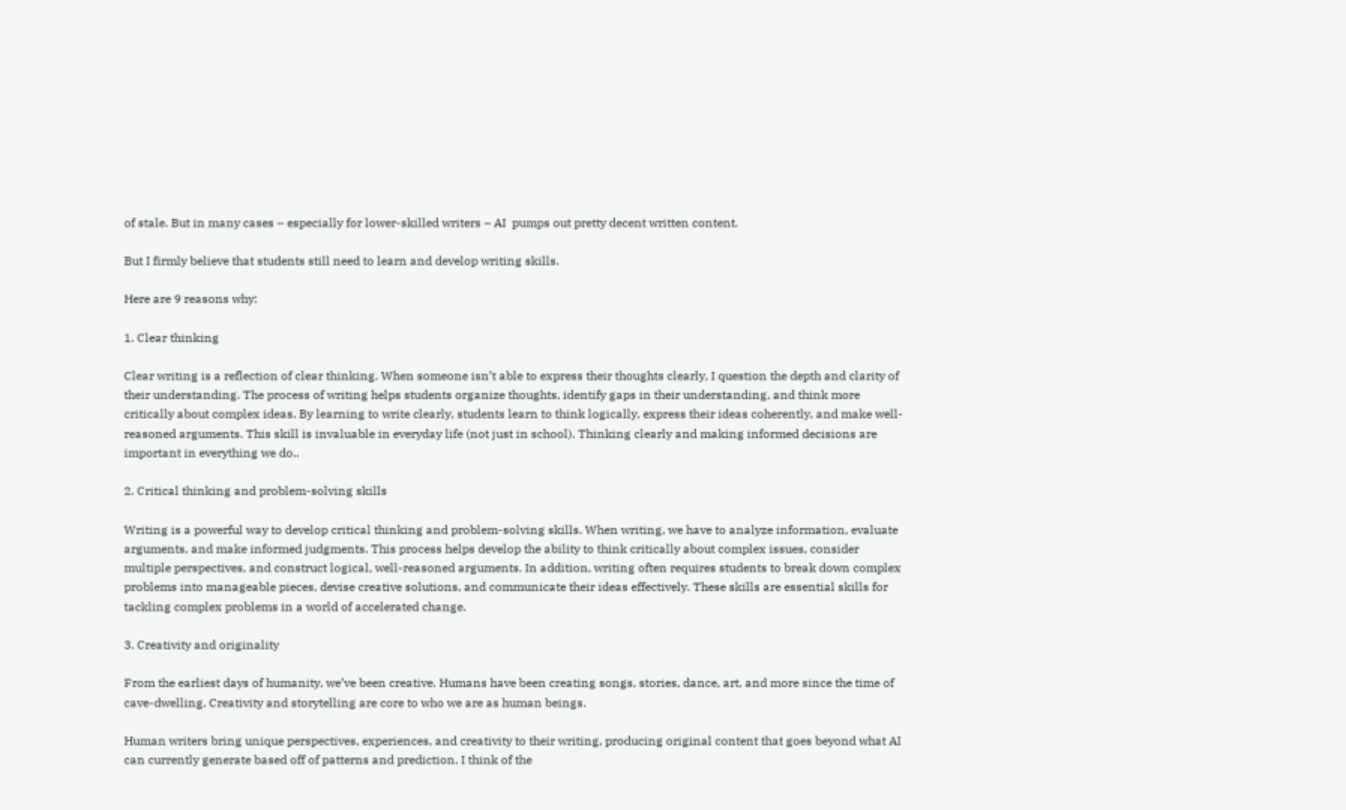of stale. But in many cases – especially for lower-skilled writers – AI  pumps out pretty decent written content.

But I firmly believe that students still need to learn and develop writing skills.

Here are 9 reasons why:

1. Clear thinking

Clear writing is a reflection of clear thinking. When someone isn’t able to express their thoughts clearly, I question the depth and clarity of their understanding. The process of writing helps students organize thoughts, identify gaps in their understanding, and think more critically about complex ideas. By learning to write clearly, students learn to think logically, express their ideas coherently, and make well-reasoned arguments. This skill is invaluable in everyday life (not just in school). Thinking clearly and making informed decisions are important in everything we do..

2. Critical thinking and problem-solving skills

Writing is a powerful way to develop critical thinking and problem-solving skills. When writing, we have to analyze information, evaluate arguments, and make informed judgments. This process helps develop the ability to think critically about complex issues, consider multiple perspectives, and construct logical, well-reasoned arguments. In addition, writing often requires students to break down complex problems into manageable pieces, devise creative solutions, and communicate their ideas effectively. These skills are essential skills for tackling complex problems in a world of accelerated change.

3. Creativity and originality

From the earliest days of humanity, we’ve been creative. Humans have been creating songs, stories, dance, art, and more since the time of cave-dwelling. Creativity and storytelling are core to who we are as human beings.

Human writers bring unique perspectives, experiences, and creativity to their writing, producing original content that goes beyond what AI can currently generate based off of patterns and prediction. I think of the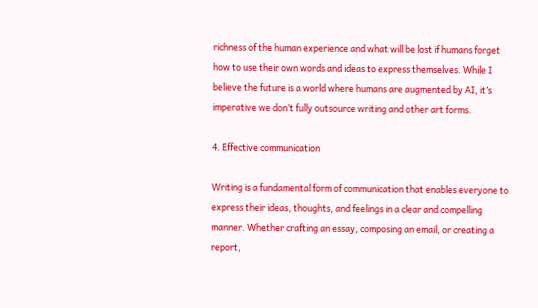richness of the human experience and what will be lost if humans forget how to use their own words and ideas to express themselves. While I believe the future is a world where humans are augmented by AI, it’s imperative we don’t fully outsource writing and other art forms.

4. Effective communication

Writing is a fundamental form of communication that enables everyone to express their ideas, thoughts, and feelings in a clear and compelling manner. Whether crafting an essay, composing an email, or creating a report,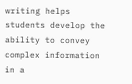writing helps students develop the ability to convey complex information in a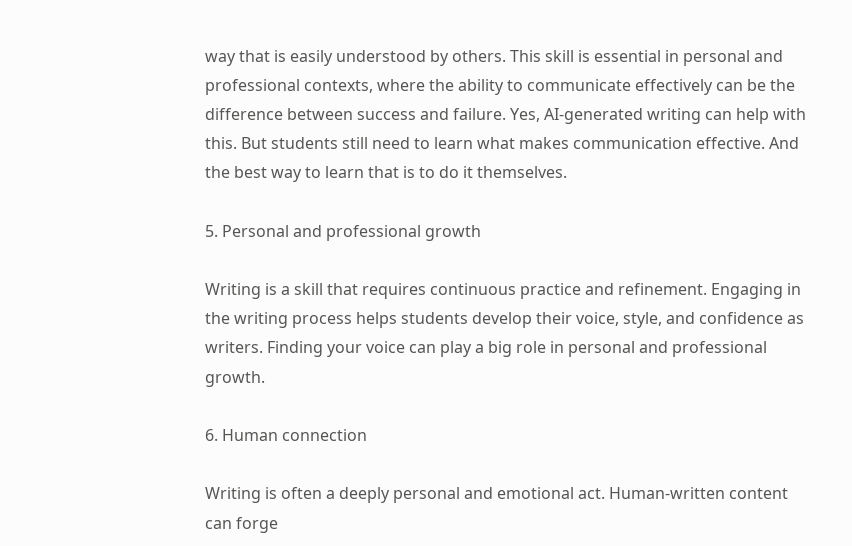way that is easily understood by others. This skill is essential in personal and professional contexts, where the ability to communicate effectively can be the difference between success and failure. Yes, AI-generated writing can help with this. But students still need to learn what makes communication effective. And the best way to learn that is to do it themselves.

5. Personal and professional growth

Writing is a skill that requires continuous practice and refinement. Engaging in the writing process helps students develop their voice, style, and confidence as writers. Finding your voice can play a big role in personal and professional growth.

6. Human connection

Writing is often a deeply personal and emotional act. Human-written content can forge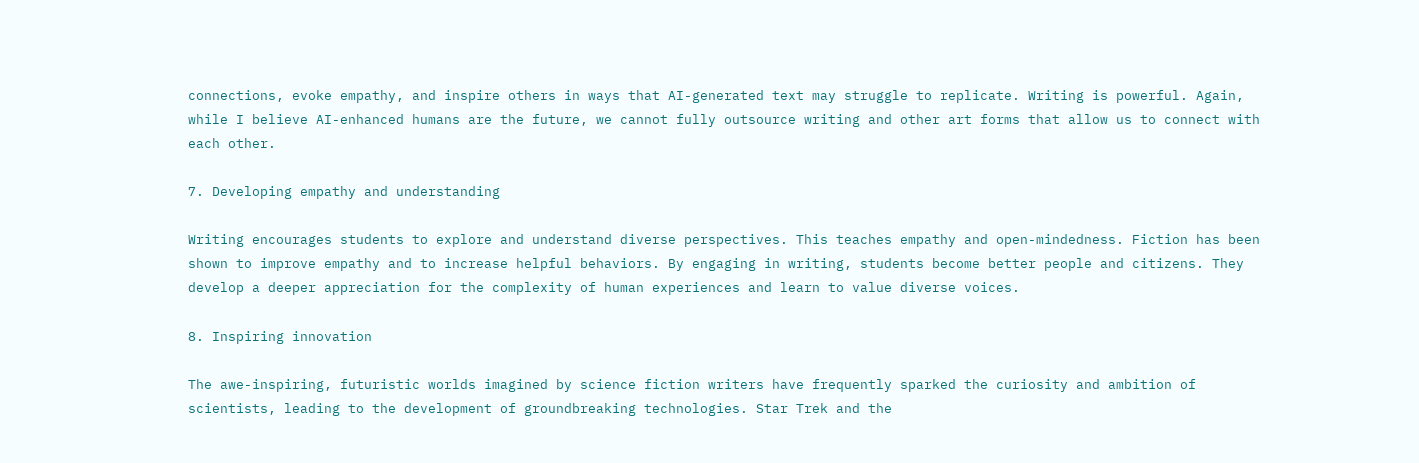connections, evoke empathy, and inspire others in ways that AI-generated text may struggle to replicate. Writing is powerful. Again, while I believe AI-enhanced humans are the future, we cannot fully outsource writing and other art forms that allow us to connect with each other.

7. Developing empathy and understanding

Writing encourages students to explore and understand diverse perspectives. This teaches empathy and open-mindedness. Fiction has been shown to improve empathy and to increase helpful behaviors. By engaging in writing, students become better people and citizens. They develop a deeper appreciation for the complexity of human experiences and learn to value diverse voices.

8. Inspiring innovation

The awe-inspiring, futuristic worlds imagined by science fiction writers have frequently sparked the curiosity and ambition of scientists, leading to the development of groundbreaking technologies. Star Trek and the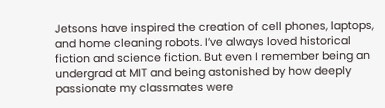Jetsons have inspired the creation of cell phones, laptops, and home cleaning robots. I’ve always loved historical fiction and science fiction. But even I remember being an undergrad at MIT and being astonished by how deeply passionate my classmates were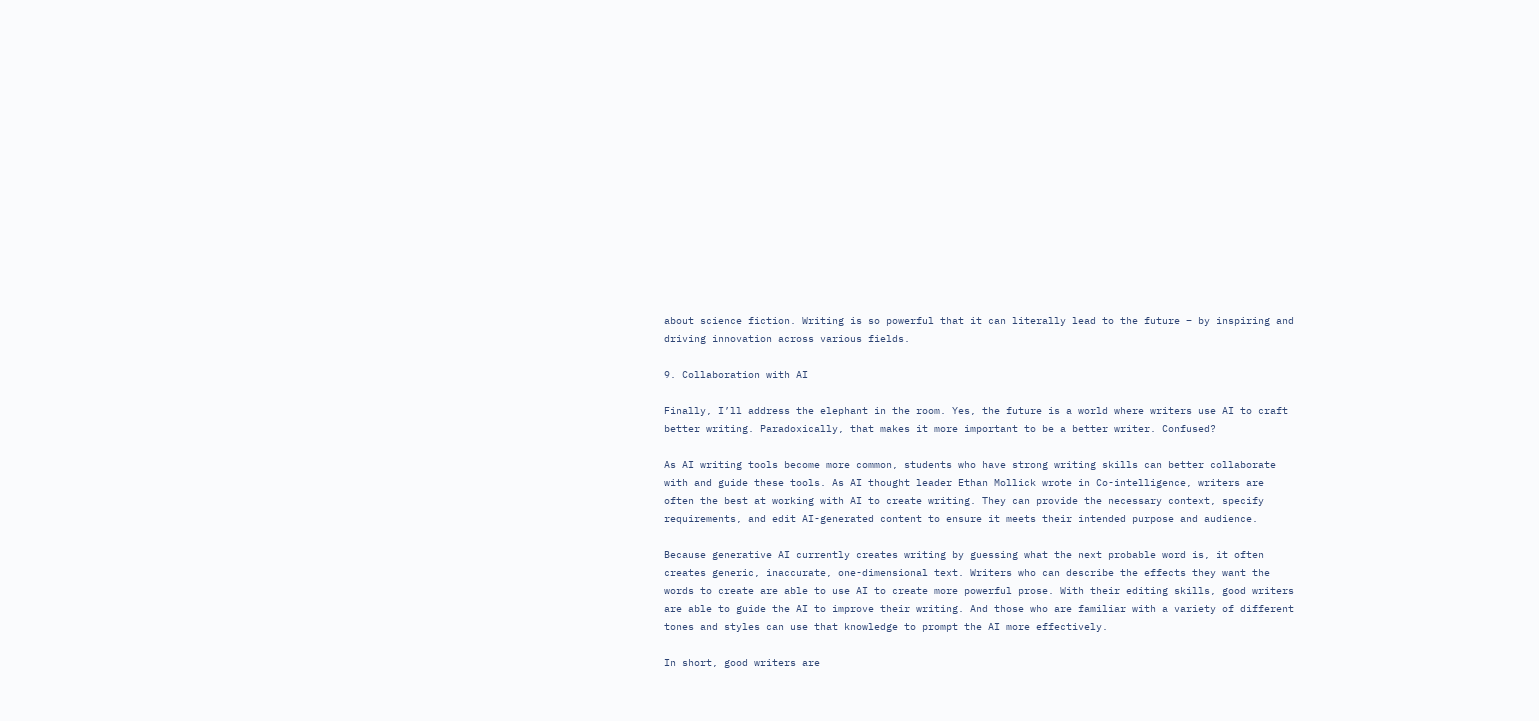about science fiction. Writing is so powerful that it can literally lead to the future – by inspiring and driving innovation across various fields.

9. Collaboration with AI

Finally, I’ll address the elephant in the room. Yes, the future is a world where writers use AI to craft better writing. Paradoxically, that makes it more important to be a better writer. Confused?

As AI writing tools become more common, students who have strong writing skills can better collaborate with and guide these tools. As AI thought leader Ethan Mollick wrote in Co-intelligence, writers are often the best at working with AI to create writing. They can provide the necessary context, specify requirements, and edit AI-generated content to ensure it meets their intended purpose and audience.

Because generative AI currently creates writing by guessing what the next probable word is, it often creates generic, inaccurate, one-dimensional text. Writers who can describe the effects they want the words to create are able to use AI to create more powerful prose. With their editing skills, good writers are able to guide the AI to improve their writing. And those who are familiar with a variety of different tones and styles can use that knowledge to prompt the AI more effectively.

In short, good writers are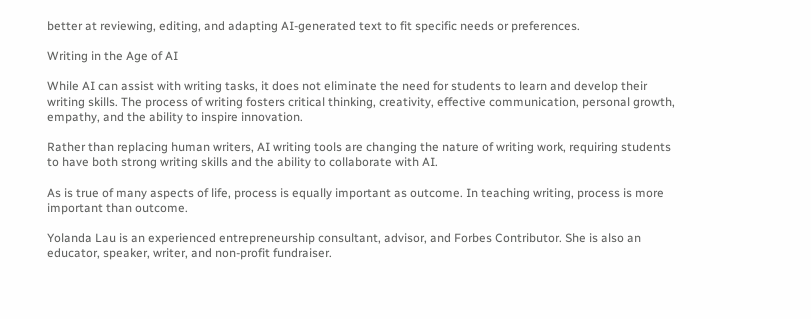better at reviewing, editing, and adapting AI-generated text to fit specific needs or preferences.

Writing in the Age of AI

While AI can assist with writing tasks, it does not eliminate the need for students to learn and develop their writing skills. The process of writing fosters critical thinking, creativity, effective communication, personal growth, empathy, and the ability to inspire innovation.

Rather than replacing human writers, AI writing tools are changing the nature of writing work, requiring students to have both strong writing skills and the ability to collaborate with AI.

As is true of many aspects of life, process is equally important as outcome. In teaching writing, process is more important than outcome.

Yolanda Lau is an experienced entrepreneurship consultant, advisor, and Forbes Contributor. She is also an educator, speaker, writer, and non-profit fundraiser.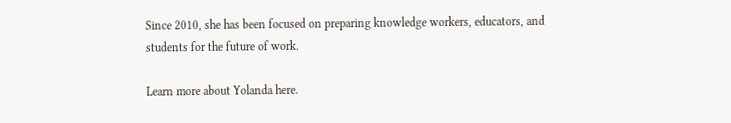Since 2010, she has been focused on preparing knowledge workers, educators, and students for the future of work.

Learn more about Yolanda here.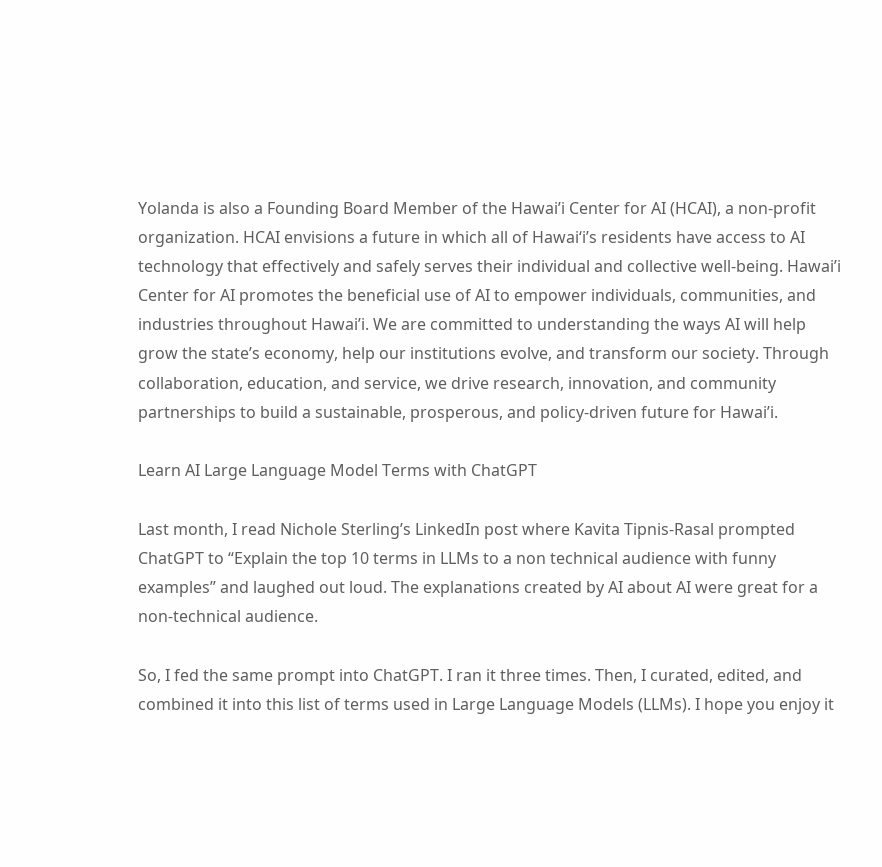Yolanda is also a Founding Board Member of the Hawai’i Center for AI (HCAI), a non-profit organization. HCAI envisions a future in which all of Hawaiʻi’s residents have access to AI technology that effectively and safely serves their individual and collective well-being. Hawai’i Center for AI promotes the beneficial use of AI to empower individuals, communities, and industries throughout Hawai’i. We are committed to understanding the ways AI will help grow the state’s economy, help our institutions evolve, and transform our society. Through collaboration, education, and service, we drive research, innovation, and community partnerships to build a sustainable, prosperous, and policy-driven future for Hawai’i.

Learn AI Large Language Model Terms with ChatGPT

Last month, I read Nichole Sterling’s LinkedIn post where Kavita Tipnis-Rasal prompted ChatGPT to “Explain the top 10 terms in LLMs to a non technical audience with funny examples” and laughed out loud. The explanations created by AI about AI were great for a non-technical audience.

So, I fed the same prompt into ChatGPT. I ran it three times. Then, I curated, edited, and combined it into this list of terms used in Large Language Models (LLMs). I hope you enjoy it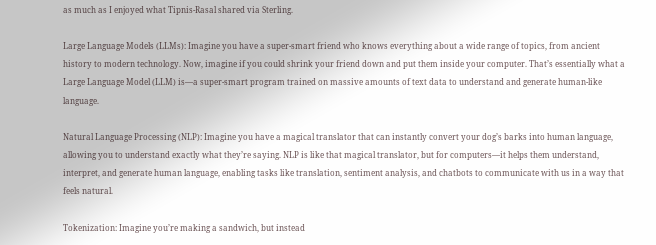as much as I enjoyed what Tipnis-Rasal shared via Sterling.

Large Language Models (LLMs): Imagine you have a super-smart friend who knows everything about a wide range of topics, from ancient history to modern technology. Now, imagine if you could shrink your friend down and put them inside your computer. That’s essentially what a Large Language Model (LLM) is—a super-smart program trained on massive amounts of text data to understand and generate human-like language.

Natural Language Processing (NLP): Imagine you have a magical translator that can instantly convert your dog’s barks into human language, allowing you to understand exactly what they’re saying. NLP is like that magical translator, but for computers—it helps them understand, interpret, and generate human language, enabling tasks like translation, sentiment analysis, and chatbots to communicate with us in a way that feels natural.

Tokenization: Imagine you’re making a sandwich, but instead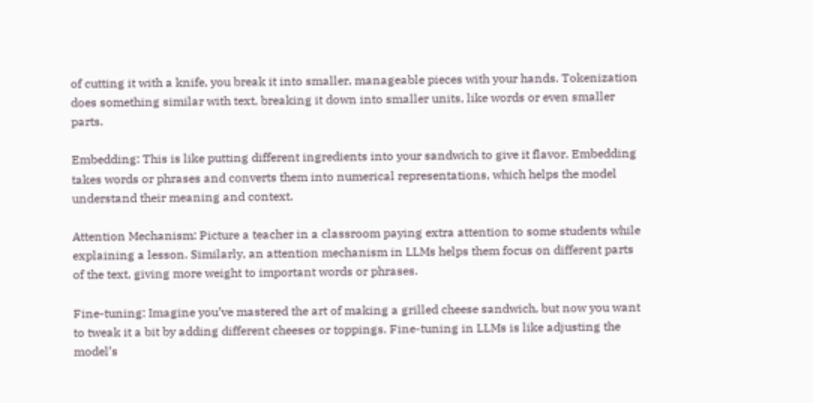of cutting it with a knife, you break it into smaller, manageable pieces with your hands. Tokenization does something similar with text, breaking it down into smaller units, like words or even smaller parts.

Embedding: This is like putting different ingredients into your sandwich to give it flavor. Embedding takes words or phrases and converts them into numerical representations, which helps the model understand their meaning and context.

Attention Mechanism: Picture a teacher in a classroom paying extra attention to some students while explaining a lesson. Similarly, an attention mechanism in LLMs helps them focus on different parts of the text, giving more weight to important words or phrases.

Fine-tuning: Imagine you’ve mastered the art of making a grilled cheese sandwich, but now you want to tweak it a bit by adding different cheeses or toppings. Fine-tuning in LLMs is like adjusting the model’s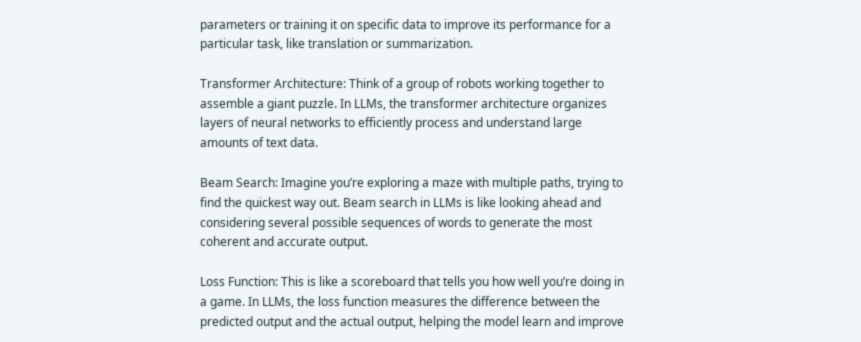parameters or training it on specific data to improve its performance for a particular task, like translation or summarization.

Transformer Architecture: Think of a group of robots working together to assemble a giant puzzle. In LLMs, the transformer architecture organizes layers of neural networks to efficiently process and understand large amounts of text data.

Beam Search: Imagine you’re exploring a maze with multiple paths, trying to find the quickest way out. Beam search in LLMs is like looking ahead and considering several possible sequences of words to generate the most coherent and accurate output.

Loss Function: This is like a scoreboard that tells you how well you’re doing in a game. In LLMs, the loss function measures the difference between the predicted output and the actual output, helping the model learn and improve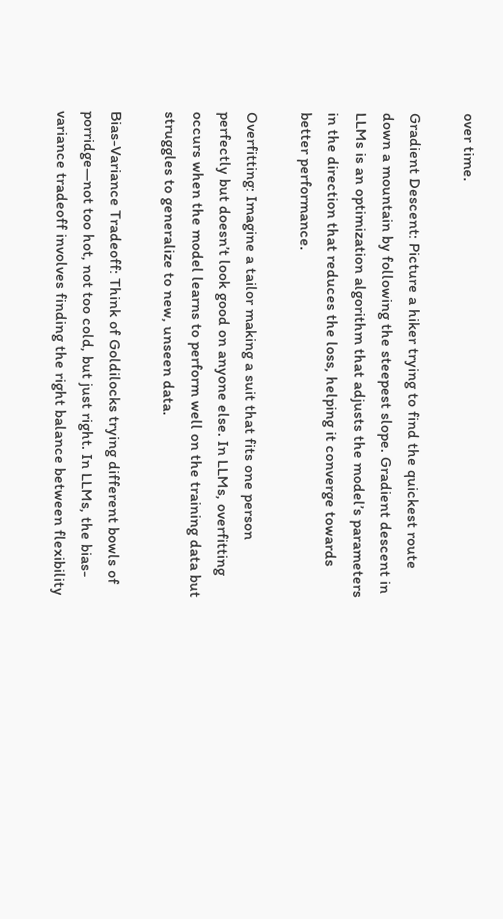over time.

Gradient Descent: Picture a hiker trying to find the quickest route down a mountain by following the steepest slope. Gradient descent in LLMs is an optimization algorithm that adjusts the model’s parameters in the direction that reduces the loss, helping it converge towards better performance.

Overfitting: Imagine a tailor making a suit that fits one person perfectly but doesn’t look good on anyone else. In LLMs, overfitting occurs when the model learns to perform well on the training data but struggles to generalize to new, unseen data.

Bias-Variance Tradeoff: Think of Goldilocks trying different bowls of porridge—not too hot, not too cold, but just right. In LLMs, the bias-variance tradeoff involves finding the right balance between flexibility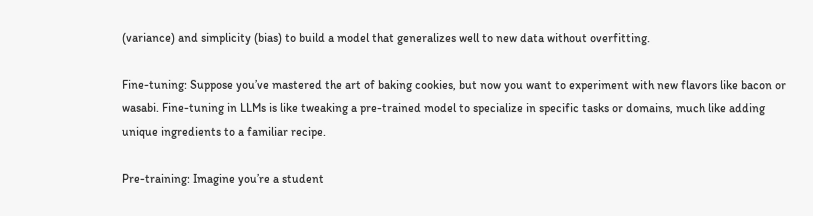(variance) and simplicity (bias) to build a model that generalizes well to new data without overfitting.

Fine-tuning: Suppose you’ve mastered the art of baking cookies, but now you want to experiment with new flavors like bacon or wasabi. Fine-tuning in LLMs is like tweaking a pre-trained model to specialize in specific tasks or domains, much like adding unique ingredients to a familiar recipe.

Pre-training: Imagine you’re a student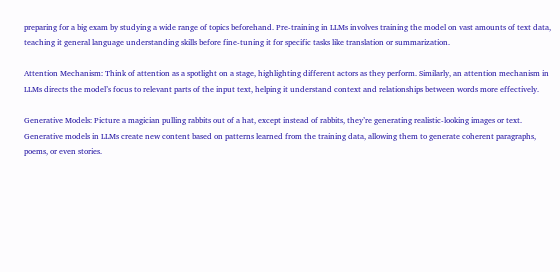preparing for a big exam by studying a wide range of topics beforehand. Pre-training in LLMs involves training the model on vast amounts of text data, teaching it general language understanding skills before fine-tuning it for specific tasks like translation or summarization.

Attention Mechanism: Think of attention as a spotlight on a stage, highlighting different actors as they perform. Similarly, an attention mechanism in LLMs directs the model’s focus to relevant parts of the input text, helping it understand context and relationships between words more effectively.

Generative Models: Picture a magician pulling rabbits out of a hat, except instead of rabbits, they’re generating realistic-looking images or text. Generative models in LLMs create new content based on patterns learned from the training data, allowing them to generate coherent paragraphs, poems, or even stories.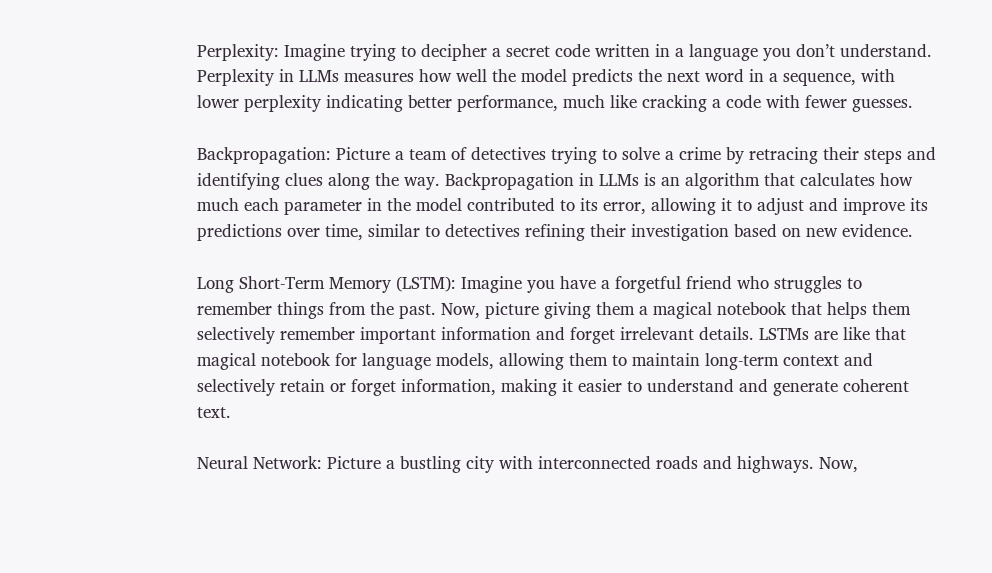Perplexity: Imagine trying to decipher a secret code written in a language you don’t understand. Perplexity in LLMs measures how well the model predicts the next word in a sequence, with lower perplexity indicating better performance, much like cracking a code with fewer guesses.

Backpropagation: Picture a team of detectives trying to solve a crime by retracing their steps and identifying clues along the way. Backpropagation in LLMs is an algorithm that calculates how much each parameter in the model contributed to its error, allowing it to adjust and improve its predictions over time, similar to detectives refining their investigation based on new evidence.

Long Short-Term Memory (LSTM): Imagine you have a forgetful friend who struggles to remember things from the past. Now, picture giving them a magical notebook that helps them selectively remember important information and forget irrelevant details. LSTMs are like that magical notebook for language models, allowing them to maintain long-term context and selectively retain or forget information, making it easier to understand and generate coherent text.

Neural Network: Picture a bustling city with interconnected roads and highways. Now,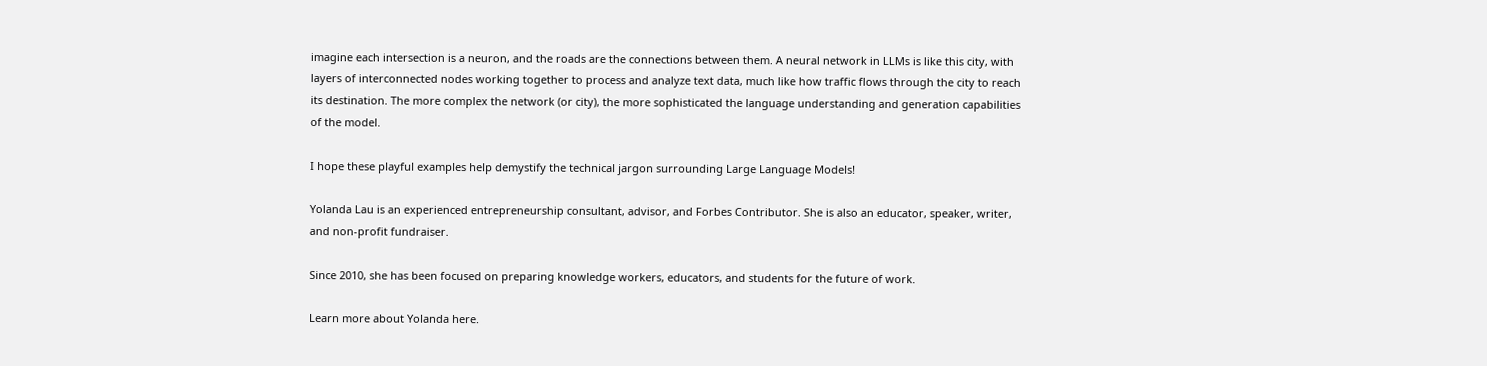imagine each intersection is a neuron, and the roads are the connections between them. A neural network in LLMs is like this city, with layers of interconnected nodes working together to process and analyze text data, much like how traffic flows through the city to reach its destination. The more complex the network (or city), the more sophisticated the language understanding and generation capabilities of the model.

I hope these playful examples help demystify the technical jargon surrounding Large Language Models!

Yolanda Lau is an experienced entrepreneurship consultant, advisor, and Forbes Contributor. She is also an educator, speaker, writer, and non-profit fundraiser.

Since 2010, she has been focused on preparing knowledge workers, educators, and students for the future of work.

Learn more about Yolanda here.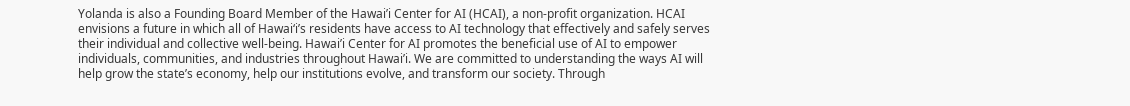Yolanda is also a Founding Board Member of the Hawai’i Center for AI (HCAI), a non-profit organization. HCAI envisions a future in which all of Hawaiʻi’s residents have access to AI technology that effectively and safely serves their individual and collective well-being. Hawai’i Center for AI promotes the beneficial use of AI to empower individuals, communities, and industries throughout Hawai’i. We are committed to understanding the ways AI will help grow the state’s economy, help our institutions evolve, and transform our society. Through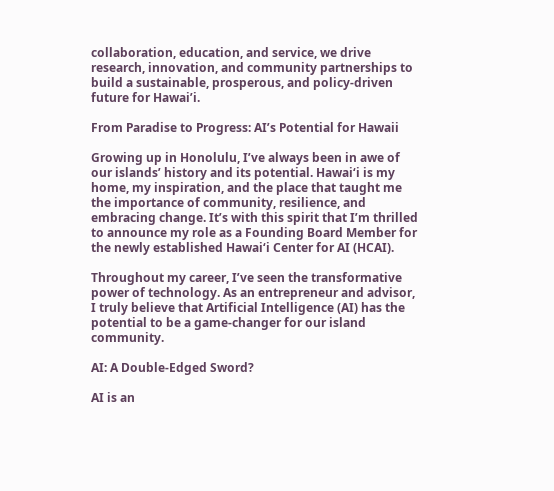collaboration, education, and service, we drive research, innovation, and community partnerships to build a sustainable, prosperous, and policy-driven future for Hawai’i.

From Paradise to Progress: AI’s Potential for Hawaii

Growing up in Honolulu, I’ve always been in awe of our islands’ history and its potential. Hawai‘i is my home, my inspiration, and the place that taught me the importance of community, resilience, and embracing change. It’s with this spirit that I’m thrilled to announce my role as a Founding Board Member for the newly established Hawai‘i Center for AI (HCAI).

Throughout my career, I’ve seen the transformative power of technology. As an entrepreneur and advisor, I truly believe that Artificial Intelligence (AI) has the potential to be a game-changer for our island community.

AI: A Double-Edged Sword?

AI is an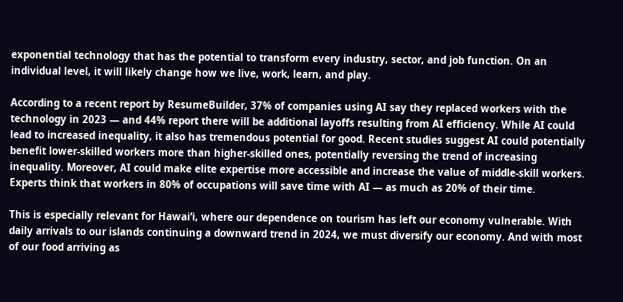exponential technology that has the potential to transform every industry, sector, and job function. On an individual level, it will likely change how we live, work, learn, and play.

According to a recent report by ResumeBuilder, 37% of companies using AI say they replaced workers with the technology in 2023 — and 44% report there will be additional layoffs resulting from AI efficiency. While AI could lead to increased inequality, it also has tremendous potential for good. Recent studies suggest AI could potentially benefit lower-skilled workers more than higher-skilled ones, potentially reversing the trend of increasing inequality. Moreover, AI could make elite expertise more accessible and increase the value of middle-skill workers. Experts think that workers in 80% of occupations will save time with AI — as much as 20% of their time.

This is especially relevant for Hawai‘i, where our dependence on tourism has left our economy vulnerable. With daily arrivals to our islands continuing a downward trend in 2024, we must diversify our economy. And with most of our food arriving as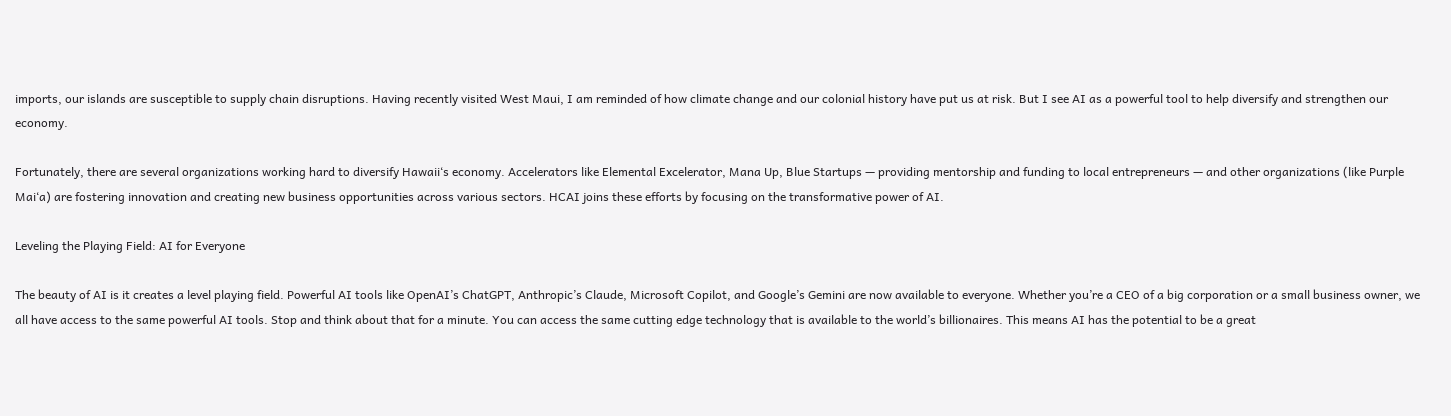imports, our islands are susceptible to supply chain disruptions. Having recently visited West Maui, I am reminded of how climate change and our colonial history have put us at risk. But I see AI as a powerful tool to help diversify and strengthen our economy.

Fortunately, there are several organizations working hard to diversify Hawaii‘s economy. Accelerators like Elemental Excelerator, Mana Up, Blue Startups — providing mentorship and funding to local entrepreneurs — and other organizations (like Purple Mai‘a) are fostering innovation and creating new business opportunities across various sectors. HCAI joins these efforts by focusing on the transformative power of AI.

Leveling the Playing Field: AI for Everyone

The beauty of AI is it creates a level playing field. Powerful AI tools like OpenAI’s ChatGPT, Anthropic’s Claude, Microsoft Copilot, and Google’s Gemini are now available to everyone. Whether you’re a CEO of a big corporation or a small business owner, we all have access to the same powerful AI tools. Stop and think about that for a minute. You can access the same cutting edge technology that is available to the world’s billionaires. This means AI has the potential to be a great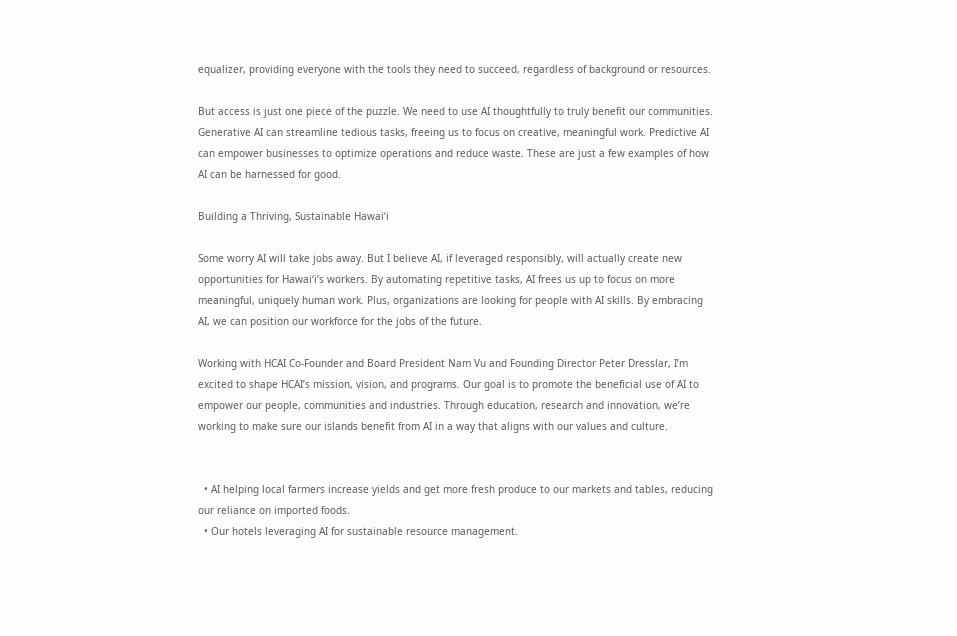equalizer, providing everyone with the tools they need to succeed, regardless of background or resources.

But access is just one piece of the puzzle. We need to use AI thoughtfully to truly benefit our communities. Generative AI can streamline tedious tasks, freeing us to focus on creative, meaningful work. Predictive AI can empower businesses to optimize operations and reduce waste. These are just a few examples of how AI can be harnessed for good.

Building a Thriving, Sustainable Hawai‘i

Some worry AI will take jobs away. But I believe AI, if leveraged responsibly, will actually create new opportunities for Hawai‘i’s workers. By automating repetitive tasks, AI frees us up to focus on more meaningful, uniquely human work. Plus, organizations are looking for people with AI skills. By embracing AI, we can position our workforce for the jobs of the future.

Working with HCAI Co-Founder and Board President Nam Vu and Founding Director Peter Dresslar, I’m excited to shape HCAI’s mission, vision, and programs. Our goal is to promote the beneficial use of AI to empower our people, communities and industries. Through education, research and innovation, we’re working to make sure our islands benefit from AI in a way that aligns with our values and culture.


  • AI helping local farmers increase yields and get more fresh produce to our markets and tables, reducing our reliance on imported foods.
  • Our hotels leveraging AI for sustainable resource management.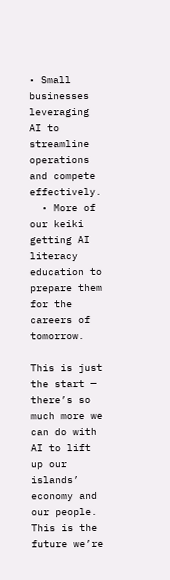• Small businesses leveraging AI to streamline operations and compete effectively.
  • More of our keiki getting AI literacy education to prepare them for the careers of tomorrow.

This is just the start — there’s so much more we can do with AI to lift up our islands’ economy and our people. This is the future we’re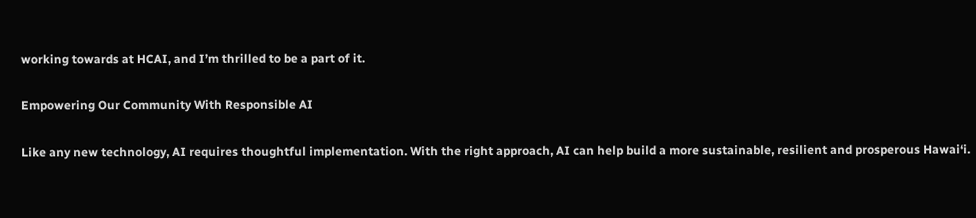working towards at HCAI, and I’m thrilled to be a part of it.

Empowering Our Community With Responsible AI

Like any new technology, AI requires thoughtful implementation. With the right approach, AI can help build a more sustainable, resilient and prosperous Hawai‘i.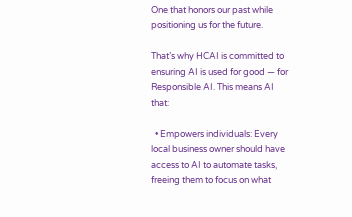One that honors our past while positioning us for the future.

That’s why HCAI is committed to ensuring AI is used for good — for Responsible AI. This means AI that:

  • Empowers individuals: Every local business owner should have access to AI to automate tasks, freeing them to focus on what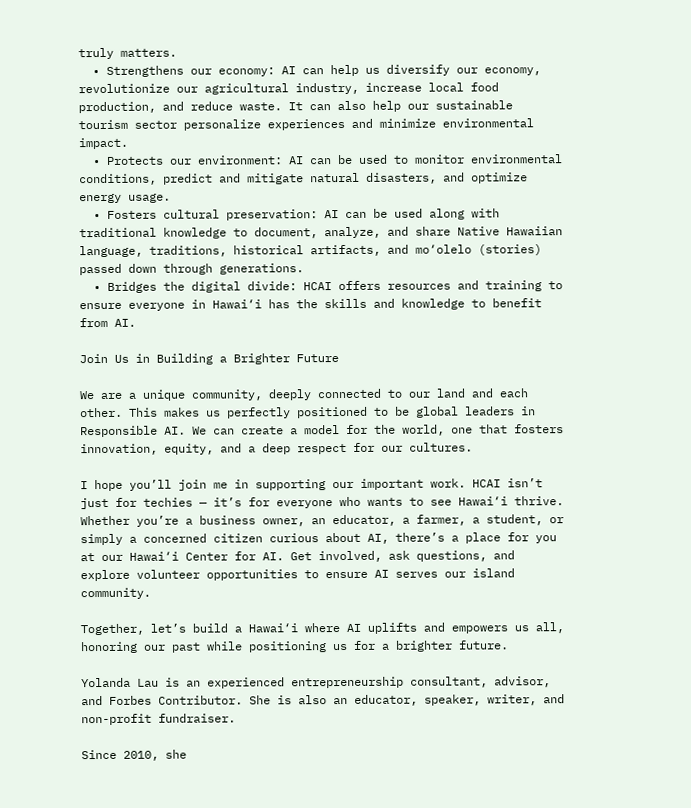truly matters.
  • Strengthens our economy: AI can help us diversify our economy, revolutionize our agricultural industry, increase local food production, and reduce waste. It can also help our sustainable tourism sector personalize experiences and minimize environmental impact.
  • Protects our environment: AI can be used to monitor environmental conditions, predict and mitigate natural disasters, and optimize energy usage.
  • Fosters cultural preservation: AI can be used along with traditional knowledge to document, analyze, and share Native Hawaiian language, traditions, historical artifacts, and mo‘olelo (stories) passed down through generations.
  • Bridges the digital divide: HCAI offers resources and training to ensure everyone in Hawai‘i has the skills and knowledge to benefit from AI.

Join Us in Building a Brighter Future

We are a unique community, deeply connected to our land and each other. This makes us perfectly positioned to be global leaders in Responsible AI. We can create a model for the world, one that fosters innovation, equity, and a deep respect for our cultures.

I hope you’ll join me in supporting our important work. HCAI isn’t just for techies — it’s for everyone who wants to see Hawai‘i thrive. Whether you’re a business owner, an educator, a farmer, a student, or simply a concerned citizen curious about AI, there’s a place for you at our Hawai‘i Center for AI. Get involved, ask questions, and explore volunteer opportunities to ensure AI serves our island community.

Together, let’s build a Hawai‘i where AI uplifts and empowers us all, honoring our past while positioning us for a brighter future.

Yolanda Lau is an experienced entrepreneurship consultant, advisor, and Forbes Contributor. She is also an educator, speaker, writer, and non-profit fundraiser.

Since 2010, she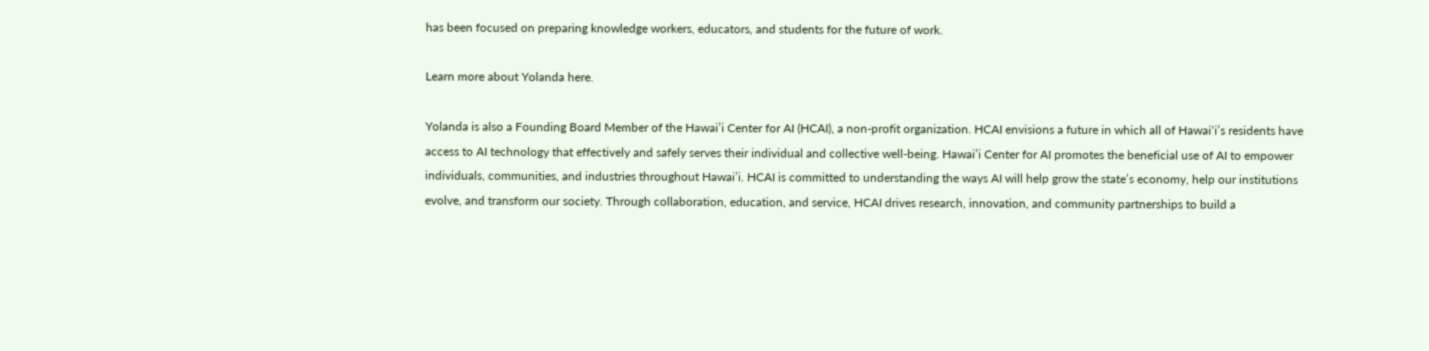has been focused on preparing knowledge workers, educators, and students for the future of work.

Learn more about Yolanda here.

Yolanda is also a Founding Board Member of the Hawai’i Center for AI (HCAI), a non-profit organization. HCAI envisions a future in which all of Hawaiʻi’s residents have access to AI technology that effectively and safely serves their individual and collective well-being. Hawai’i Center for AI promotes the beneficial use of AI to empower individuals, communities, and industries throughout Hawai’i. HCAI is committed to understanding the ways AI will help grow the state’s economy, help our institutions evolve, and transform our society. Through collaboration, education, and service, HCAI drives research, innovation, and community partnerships to build a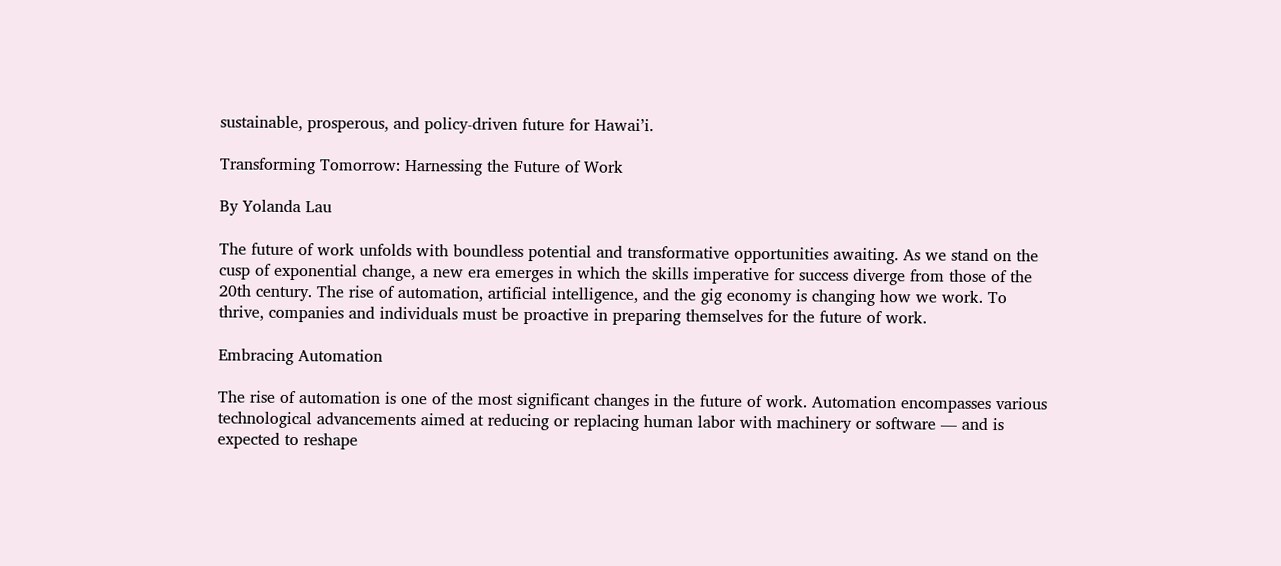sustainable, prosperous, and policy-driven future for Hawai’i.

Transforming Tomorrow: Harnessing the Future of Work

By Yolanda Lau

The future of work unfolds with boundless potential and transformative opportunities awaiting. As we stand on the cusp of exponential change, a new era emerges in which the skills imperative for success diverge from those of the 20th century. The rise of automation, artificial intelligence, and the gig economy is changing how we work. To thrive, companies and individuals must be proactive in preparing themselves for the future of work.

Embracing Automation

The rise of automation is one of the most significant changes in the future of work. Automation encompasses various technological advancements aimed at reducing or replacing human labor with machinery or software — and is expected to reshape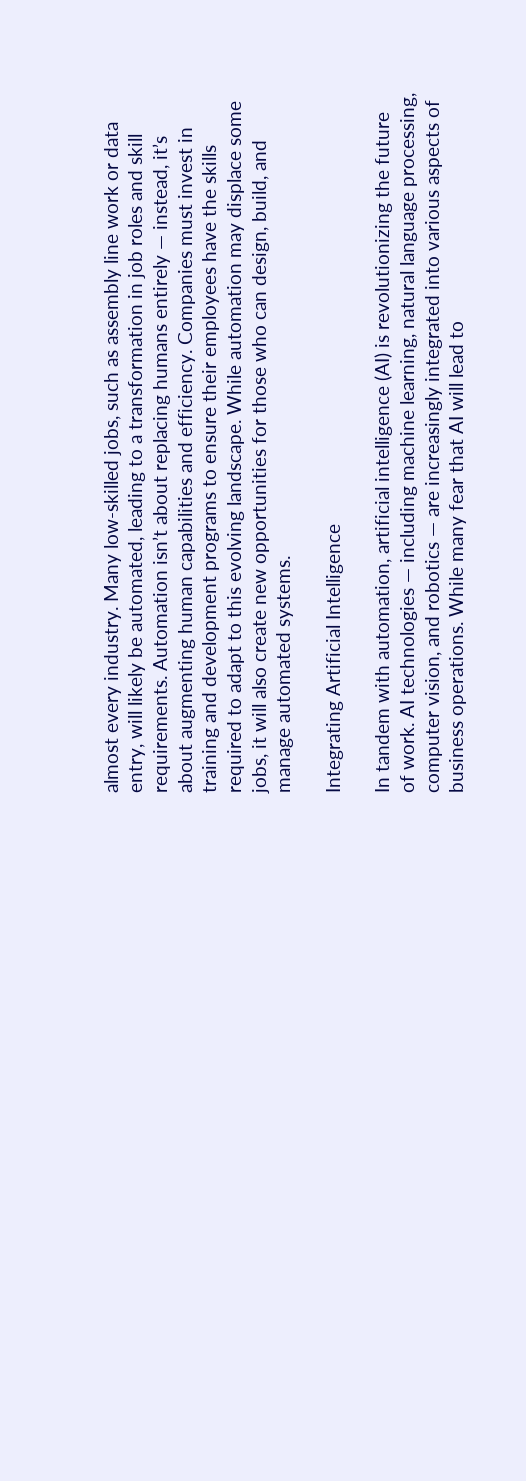almost every industry. Many low-skilled jobs, such as assembly line work or data entry, will likely be automated, leading to a transformation in job roles and skill requirements. Automation isn’t about replacing humans entirely — instead, it’s about augmenting human capabilities and efficiency. Companies must invest in training and development programs to ensure their employees have the skills required to adapt to this evolving landscape. While automation may displace some jobs, it will also create new opportunities for those who can design, build, and manage automated systems.

Integrating Artificial Intelligence

In tandem with automation, artificial intelligence (AI) is revolutionizing the future of work. AI technologies — including machine learning, natural language processing, computer vision, and robotics — are increasingly integrated into various aspects of business operations. While many fear that AI will lead to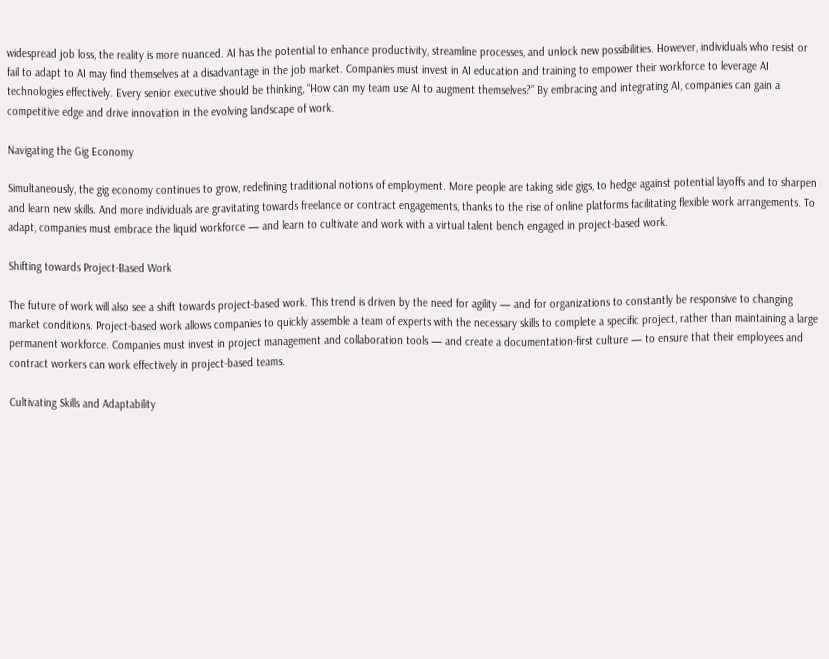widespread job loss, the reality is more nuanced. AI has the potential to enhance productivity, streamline processes, and unlock new possibilities. However, individuals who resist or fail to adapt to AI may find themselves at a disadvantage in the job market. Companies must invest in AI education and training to empower their workforce to leverage AI technologies effectively. Every senior executive should be thinking, “How can my team use AI to augment themselves?” By embracing and integrating AI, companies can gain a competitive edge and drive innovation in the evolving landscape of work.

Navigating the Gig Economy

Simultaneously, the gig economy continues to grow, redefining traditional notions of employment. More people are taking side gigs, to hedge against potential layoffs and to sharpen and learn new skills. And more individuals are gravitating towards freelance or contract engagements, thanks to the rise of online platforms facilitating flexible work arrangements. To adapt, companies must embrace the liquid workforce — and learn to cultivate and work with a virtual talent bench engaged in project-based work.

Shifting towards Project-Based Work

The future of work will also see a shift towards project-based work. This trend is driven by the need for agility — and for organizations to constantly be responsive to changing market conditions. Project-based work allows companies to quickly assemble a team of experts with the necessary skills to complete a specific project, rather than maintaining a large permanent workforce. Companies must invest in project management and collaboration tools — and create a documentation-first culture — to ensure that their employees and contract workers can work effectively in project-based teams.

Cultivating Skills and Adaptability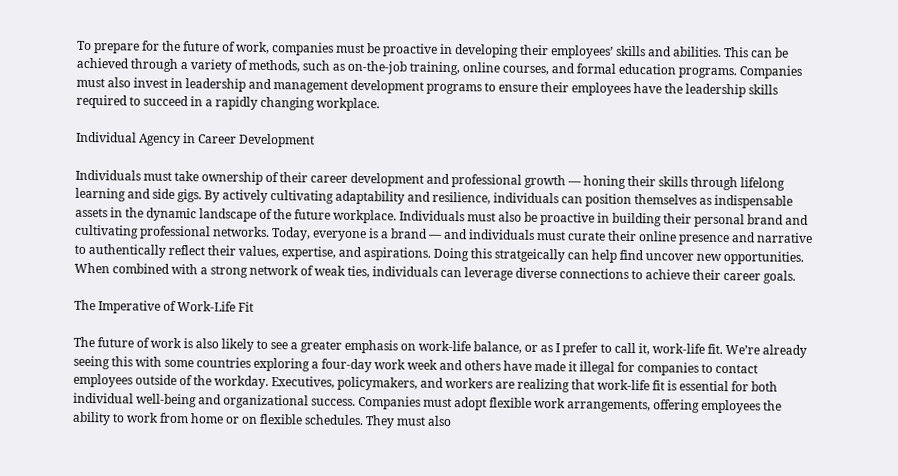To prepare for the future of work, companies must be proactive in developing their employees’ skills and abilities. This can be achieved through a variety of methods, such as on-the-job training, online courses, and formal education programs. Companies must also invest in leadership and management development programs to ensure their employees have the leadership skills required to succeed in a rapidly changing workplace.

Individual Agency in Career Development

Individuals must take ownership of their career development and professional growth — honing their skills through lifelong learning and side gigs. By actively cultivating adaptability and resilience, individuals can position themselves as indispensable assets in the dynamic landscape of the future workplace. Individuals must also be proactive in building their personal brand and cultivating professional networks. Today, everyone is a brand — and individuals must curate their online presence and narrative to authentically reflect their values, expertise, and aspirations. Doing this stratgeically can help find uncover new opportunities. When combined with a strong network of weak ties, individuals can leverage diverse connections to achieve their career goals.

The Imperative of Work-Life Fit

The future of work is also likely to see a greater emphasis on work-life balance, or as I prefer to call it, work-life fit. We’re already seeing this with some countries exploring a four-day work week and others have made it illegal for companies to contact employees outside of the workday. Executives, policymakers, and workers are realizing that work-life fit is essential for both individual well-being and organizational success. Companies must adopt flexible work arrangements, offering employees the ability to work from home or on flexible schedules. They must also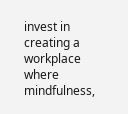invest in creating a workplace where mindfulness,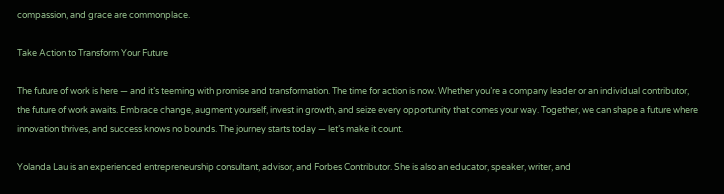compassion, and grace are commonplace.

Take Action to Transform Your Future

The future of work is here — and it’s teeming with promise and transformation. The time for action is now. Whether you’re a company leader or an individual contributor, the future of work awaits. Embrace change, augment yourself, invest in growth, and seize every opportunity that comes your way. Together, we can shape a future where innovation thrives, and success knows no bounds. The journey starts today — let’s make it count.

Yolanda Lau is an experienced entrepreneurship consultant, advisor, and Forbes Contributor. She is also an educator, speaker, writer, and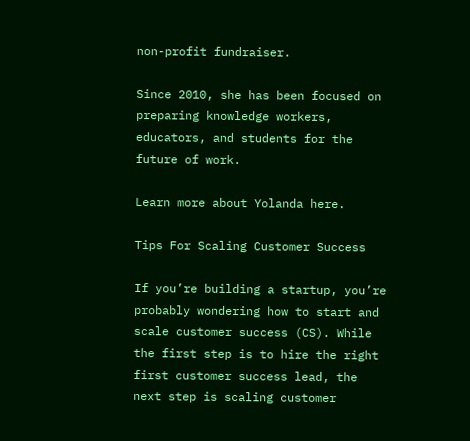non-profit fundraiser.

Since 2010, she has been focused on preparing knowledge workers, educators, and students for the future of work.

Learn more about Yolanda here.

Tips For Scaling Customer Success

If you’re building a startup, you’re probably wondering how to start and scale customer success (CS). While the first step is to hire the right first customer success lead, the next step is scaling customer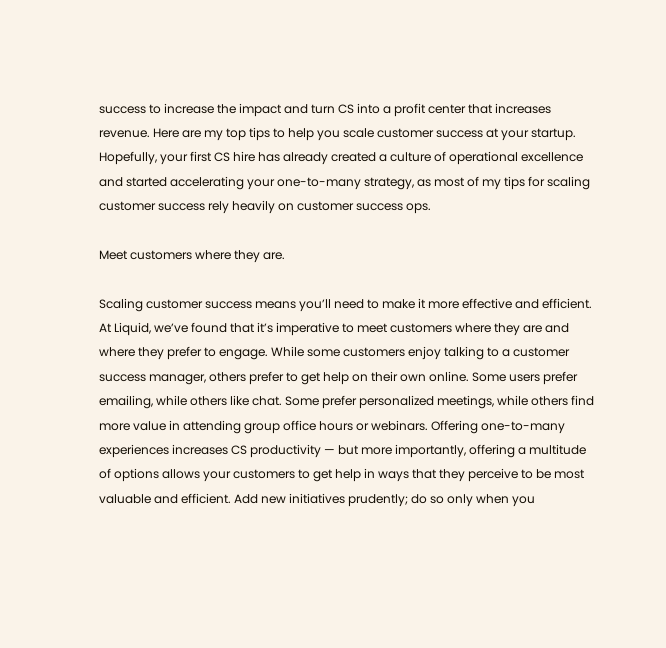success to increase the impact and turn CS into a profit center that increases revenue. Here are my top tips to help you scale customer success at your startup. Hopefully, your first CS hire has already created a culture of operational excellence and started accelerating your one-to-many strategy, as most of my tips for scaling customer success rely heavily on customer success ops.

Meet customers where they are.

Scaling customer success means you’ll need to make it more effective and efficient. At Liquid, we’ve found that it’s imperative to meet customers where they are and where they prefer to engage. While some customers enjoy talking to a customer success manager, others prefer to get help on their own online. Some users prefer emailing, while others like chat. Some prefer personalized meetings, while others find more value in attending group office hours or webinars. Offering one-to-many experiences increases CS productivity — but more importantly, offering a multitude of options allows your customers to get help in ways that they perceive to be most valuable and efficient. Add new initiatives prudently; do so only when you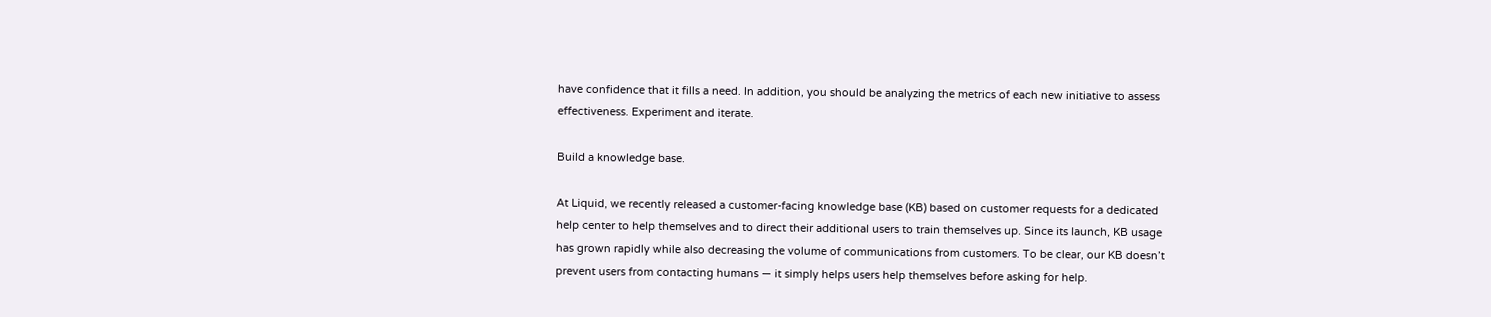have confidence that it fills a need. In addition, you should be analyzing the metrics of each new initiative to assess effectiveness. Experiment and iterate.

Build a knowledge base.

At Liquid, we recently released a customer-facing knowledge base (KB) based on customer requests for a dedicated help center to help themselves and to direct their additional users to train themselves up. Since its launch, KB usage has grown rapidly while also decreasing the volume of communications from customers. To be clear, our KB doesn’t prevent users from contacting humans — it simply helps users help themselves before asking for help.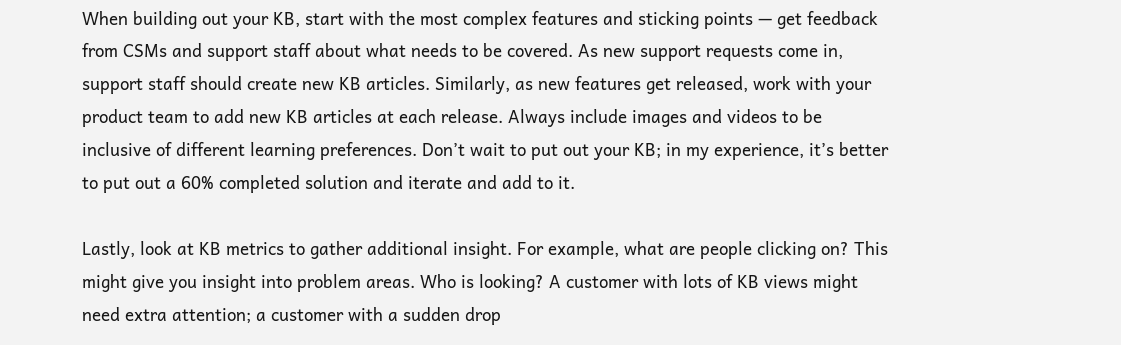When building out your KB, start with the most complex features and sticking points — get feedback from CSMs and support staff about what needs to be covered. As new support requests come in, support staff should create new KB articles. Similarly, as new features get released, work with your product team to add new KB articles at each release. Always include images and videos to be inclusive of different learning preferences. Don’t wait to put out your KB; in my experience, it’s better to put out a 60% completed solution and iterate and add to it.

Lastly, look at KB metrics to gather additional insight. For example, what are people clicking on? This might give you insight into problem areas. Who is looking? A customer with lots of KB views might need extra attention; a customer with a sudden drop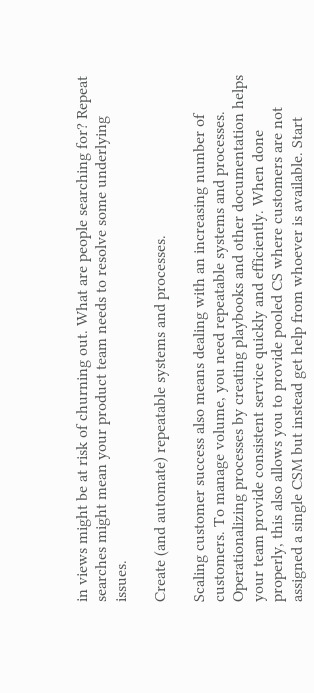in views might be at risk of churning out. What are people searching for? Repeat searches might mean your product team needs to resolve some underlying issues.

Create (and automate) repeatable systems and processes.

Scaling customer success also means dealing with an increasing number of customers. To manage volume, you need repeatable systems and processes. Operationalizing processes by creating playbooks and other documentation helps your team provide consistent service quickly and efficiently. When done properly, this also allows you to provide pooled CS where customers are not assigned a single CSM but instead get help from whoever is available. Start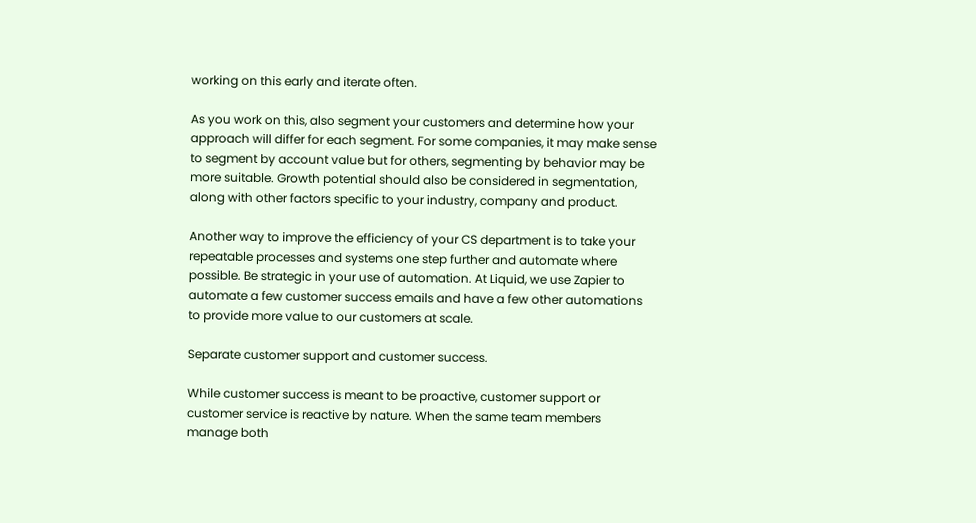working on this early and iterate often.

As you work on this, also segment your customers and determine how your approach will differ for each segment. For some companies, it may make sense to segment by account value but for others, segmenting by behavior may be more suitable. Growth potential should also be considered in segmentation, along with other factors specific to your industry, company and product.

Another way to improve the efficiency of your CS department is to take your repeatable processes and systems one step further and automate where possible. Be strategic in your use of automation. At Liquid, we use Zapier to automate a few customer success emails and have a few other automations to provide more value to our customers at scale.

Separate customer support and customer success.

While customer success is meant to be proactive, customer support or customer service is reactive by nature. When the same team members manage both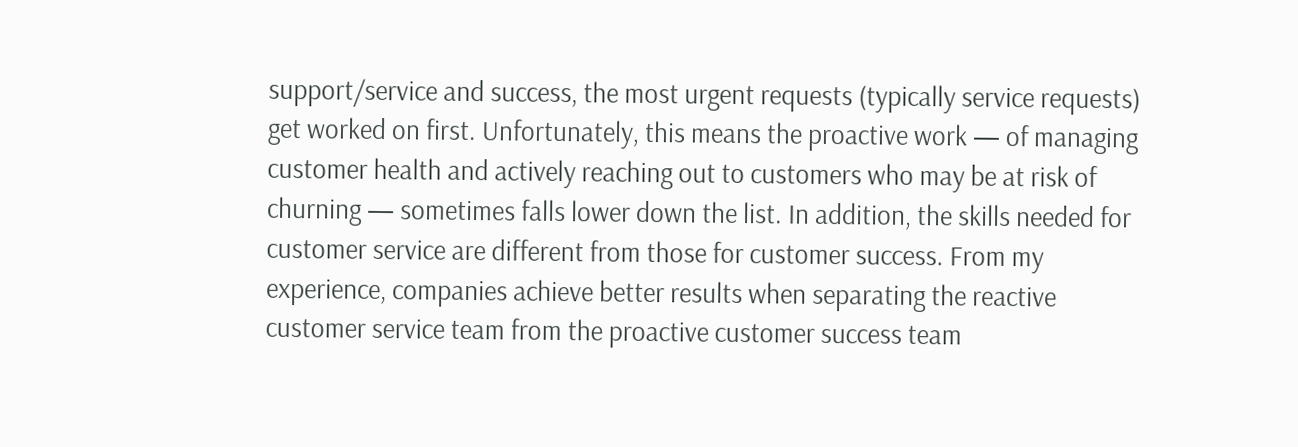support/service and success, the most urgent requests (typically service requests) get worked on first. Unfortunately, this means the proactive work — of managing customer health and actively reaching out to customers who may be at risk of churning — sometimes falls lower down the list. In addition, the skills needed for customer service are different from those for customer success. From my experience, companies achieve better results when separating the reactive customer service team from the proactive customer success team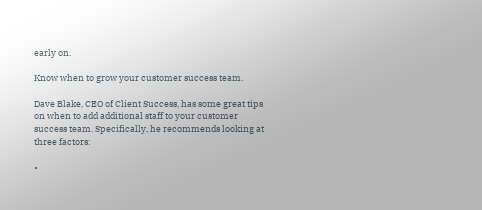early on.

Know when to grow your customer success team.

Dave Blake, CEO of Client Success, has some great tips on when to add additional staff to your customer success team. Specifically, he recommends looking at three factors:

•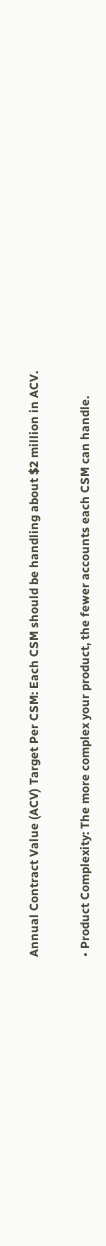Annual Contract Value (ACV) Target Per CSM: Each CSM should be handling about $2 million in ACV.

• Product Complexity: The more complex your product, the fewer accounts each CSM can handle.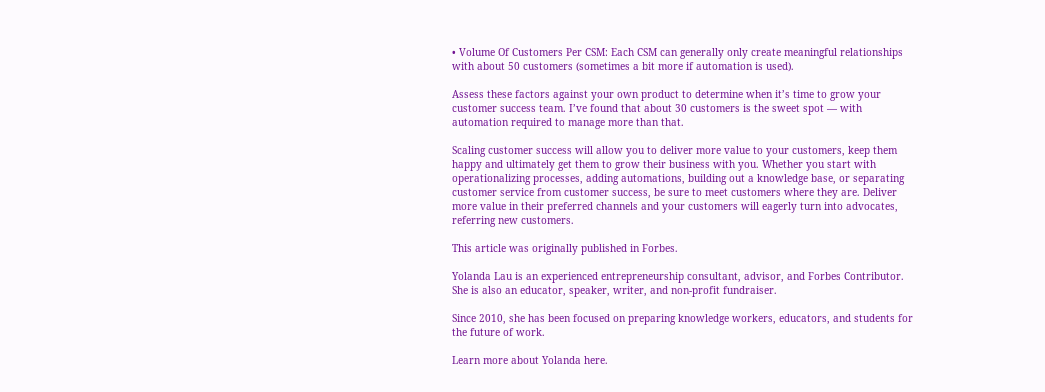• Volume Of Customers Per CSM: Each CSM can generally only create meaningful relationships with about 50 customers (sometimes a bit more if automation is used).

Assess these factors against your own product to determine when it’s time to grow your customer success team. I’ve found that about 30 customers is the sweet spot — with automation required to manage more than that.

Scaling customer success will allow you to deliver more value to your customers, keep them happy and ultimately get them to grow their business with you. Whether you start with operationalizing processes, adding automations, building out a knowledge base, or separating customer service from customer success, be sure to meet customers where they are. Deliver more value in their preferred channels and your customers will eagerly turn into advocates, referring new customers.

This article was originally published in Forbes.

Yolanda Lau is an experienced entrepreneurship consultant, advisor, and Forbes Contributor. She is also an educator, speaker, writer, and non-profit fundraiser.

Since 2010, she has been focused on preparing knowledge workers, educators, and students for the future of work.

Learn more about Yolanda here.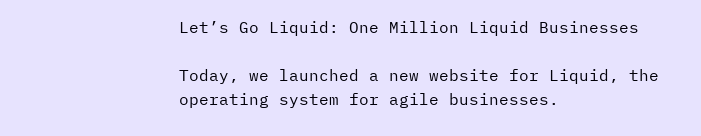Let’s Go Liquid: One Million Liquid Businesses

Today, we launched a new website for Liquid, the operating system for agile businesses.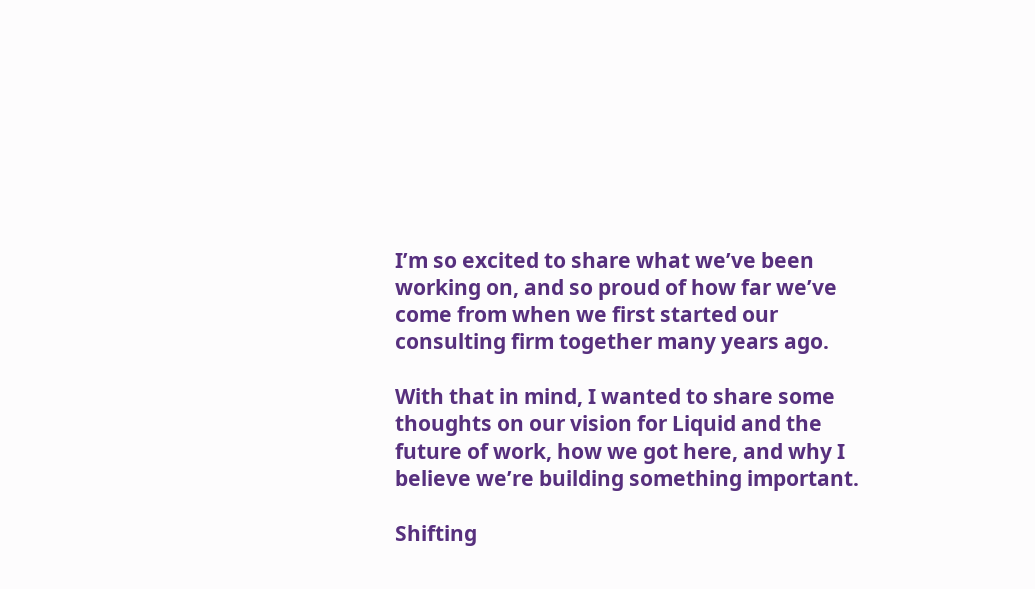I’m so excited to share what we’ve been working on, and so proud of how far we’ve come from when we first started our consulting firm together many years ago.

With that in mind, I wanted to share some thoughts on our vision for Liquid and the future of work, how we got here, and why I believe we’re building something important.

Shifting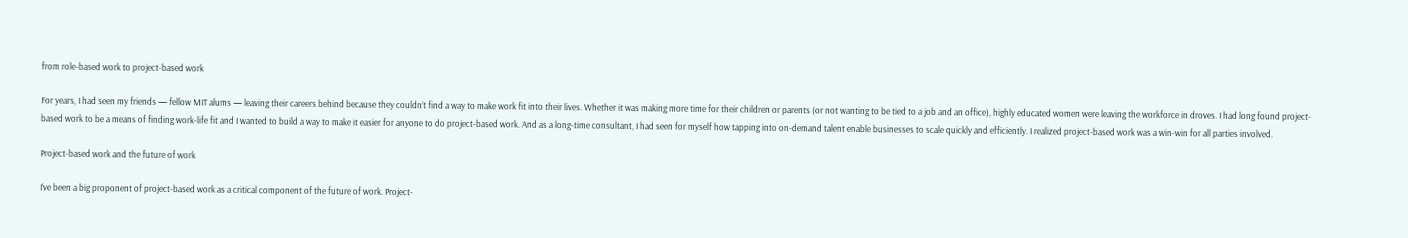from role-based work to project-based work

For years, I had seen my friends — fellow MIT alums — leaving their careers behind because they couldn’t find a way to make work fit into their lives. Whether it was making more time for their children or parents (or not wanting to be tied to a job and an office), highly educated women were leaving the workforce in droves. I had long found project-based work to be a means of finding work-life fit and I wanted to build a way to make it easier for anyone to do project-based work. And as a long-time consultant, I had seen for myself how tapping into on-demand talent enable businesses to scale quickly and efficiently. I realized project-based work was a win-win for all parties involved.

Project-based work and the future of work

I’ve been a big proponent of project-based work as a critical component of the future of work. Project-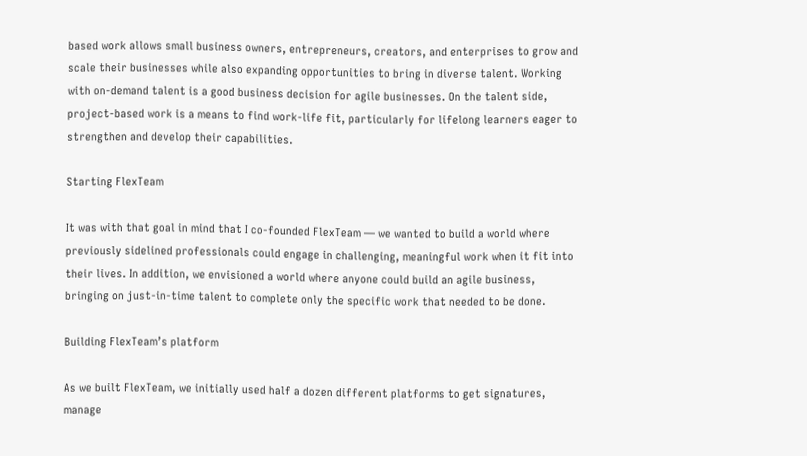based work allows small business owners, entrepreneurs, creators, and enterprises to grow and scale their businesses while also expanding opportunities to bring in diverse talent. Working with on-demand talent is a good business decision for agile businesses. On the talent side, project-based work is a means to find work-life fit, particularly for lifelong learners eager to strengthen and develop their capabilities.

Starting FlexTeam

It was with that goal in mind that I co-founded FlexTeam — we wanted to build a world where previously sidelined professionals could engage in challenging, meaningful work when it fit into their lives. In addition, we envisioned a world where anyone could build an agile business, bringing on just-in-time talent to complete only the specific work that needed to be done.

Building FlexTeam’s platform

As we built FlexTeam, we initially used half a dozen different platforms to get signatures, manage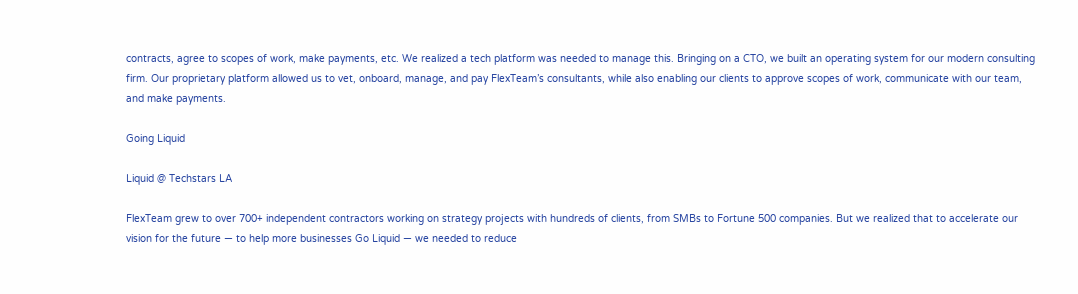contracts, agree to scopes of work, make payments, etc. We realized a tech platform was needed to manage this. Bringing on a CTO, we built an operating system for our modern consulting firm. Our proprietary platform allowed us to vet, onboard, manage, and pay FlexTeam’s consultants, while also enabling our clients to approve scopes of work, communicate with our team, and make payments.

Going Liquid

Liquid @ Techstars LA

FlexTeam grew to over 700+ independent contractors working on strategy projects with hundreds of clients, from SMBs to Fortune 500 companies. But we realized that to accelerate our vision for the future — to help more businesses Go Liquid — we needed to reduce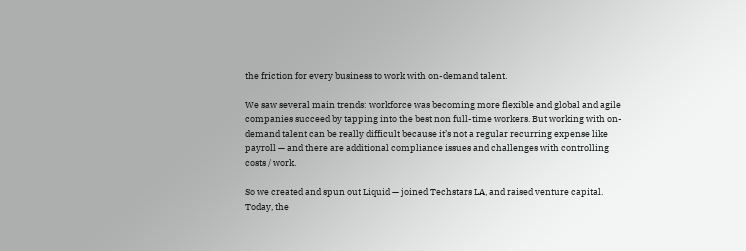the friction for every business to work with on-demand talent.

We saw several main trends: workforce was becoming more flexible and global and agile companies succeed by tapping into the best non full-time workers. But working with on-demand talent can be really difficult because it’s not a regular recurring expense like payroll — and there are additional compliance issues and challenges with controlling costs / work.

So we created and spun out Liquid — joined Techstars LA, and raised venture capital. Today, the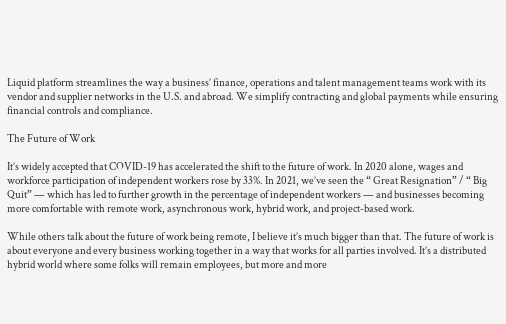Liquid platform streamlines the way a business’ finance, operations and talent management teams work with its vendor and supplier networks in the U.S. and abroad. We simplify contracting and global payments while ensuring financial controls and compliance.

The Future of Work

It’s widely accepted that COVID-19 has accelerated the shift to the future of work. In 2020 alone, wages and workforce participation of independent workers rose by 33%. In 2021, we’ve seen the “ Great Resignation” / “ Big Quit” — which has led to further growth in the percentage of independent workers — and businesses becoming more comfortable with remote work, asynchronous work, hybrid work, and project-based work.

While others talk about the future of work being remote, I believe it’s much bigger than that. The future of work is about everyone and every business working together in a way that works for all parties involved. It’s a distributed hybrid world where some folks will remain employees, but more and more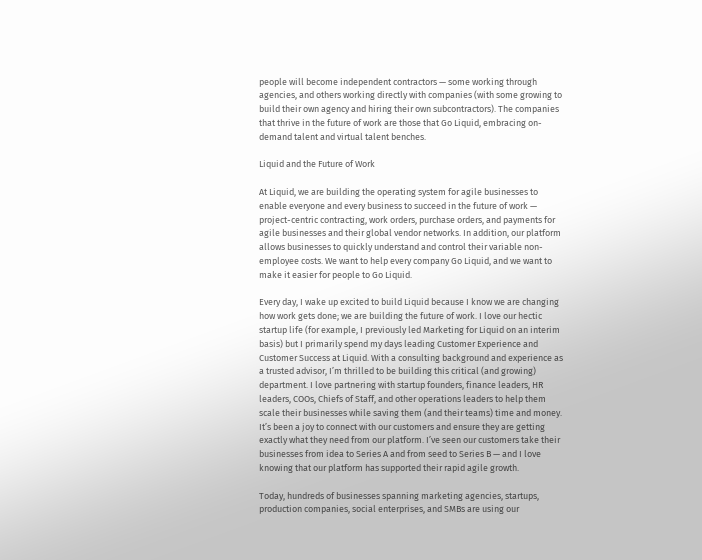people will become independent contractors — some working through agencies, and others working directly with companies (with some growing to build their own agency and hiring their own subcontractors). The companies that thrive in the future of work are those that Go Liquid, embracing on-demand talent and virtual talent benches.

Liquid and the Future of Work

At Liquid, we are building the operating system for agile businesses to enable everyone and every business to succeed in the future of work — project-centric contracting, work orders, purchase orders, and payments for agile businesses and their global vendor networks. In addition, our platform allows businesses to quickly understand and control their variable non-employee costs. We want to help every company Go Liquid, and we want to make it easier for people to Go Liquid.

Every day, I wake up excited to build Liquid because I know we are changing how work gets done; we are building the future of work. I love our hectic startup life (for example, I previously led Marketing for Liquid on an interim basis) but I primarily spend my days leading Customer Experience and Customer Success at Liquid. With a consulting background and experience as a trusted advisor, I’m thrilled to be building this critical (and growing) department. I love partnering with startup founders, finance leaders, HR leaders, COOs, Chiefs of Staff, and other operations leaders to help them scale their businesses while saving them (and their teams) time and money. It’s been a joy to connect with our customers and ensure they are getting exactly what they need from our platform. I’ve seen our customers take their businesses from idea to Series A and from seed to Series B — and I love knowing that our platform has supported their rapid agile growth.

Today, hundreds of businesses spanning marketing agencies, startups, production companies, social enterprises, and SMBs are using our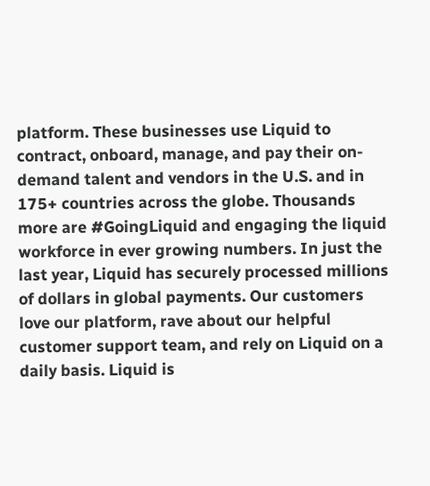platform. These businesses use Liquid to contract, onboard, manage, and pay their on-demand talent and vendors in the U.S. and in 175+ countries across the globe. Thousands more are #GoingLiquid and engaging the liquid workforce in ever growing numbers. In just the last year, Liquid has securely processed millions of dollars in global payments. Our customers love our platform, rave about our helpful customer support team, and rely on Liquid on a daily basis. Liquid is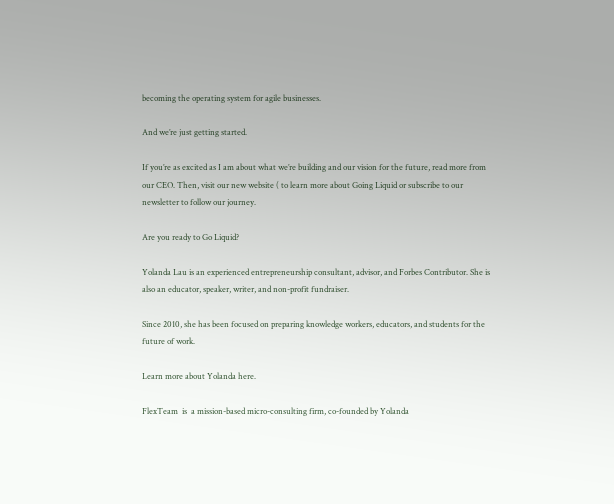becoming the operating system for agile businesses.

And we’re just getting started.

If you’re as excited as I am about what we’re building and our vision for the future, read more from our CEO. Then, visit our new website ( to learn more about Going Liquid or subscribe to our newsletter to follow our journey.

Are you ready to Go Liquid?

Yolanda Lau is an experienced entrepreneurship consultant, advisor, and Forbes Contributor. She is also an educator, speaker, writer, and non-profit fundraiser.

Since 2010, she has been focused on preparing knowledge workers, educators, and students for the future of work.

Learn more about Yolanda here.

FlexTeam  is  a mission-based micro-consulting firm, co-founded by Yolanda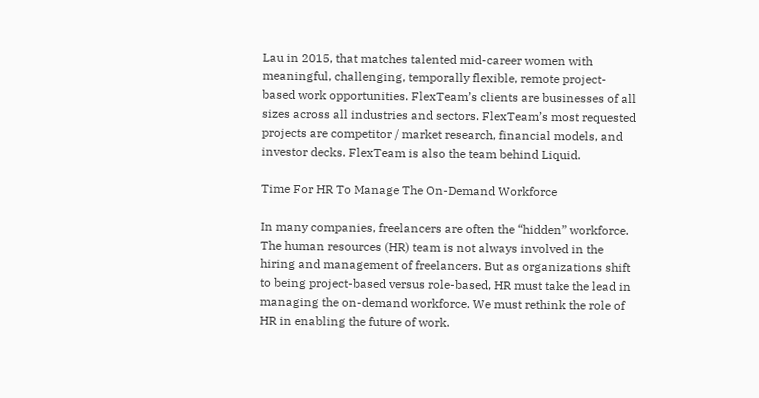Lau in 2015, that matches talented mid-career women with meaningful, challenging, temporally flexible, remote project-based work opportunities. FlexTeam’s clients are businesses of all sizes across all industries and sectors. FlexTeam’s most requested projects are competitor / market research, financial models, and investor decks. FlexTeam is also the team behind Liquid.

Time For HR To Manage The On-Demand Workforce

In many companies, freelancers are often the “hidden” workforce. The human resources (HR) team is not always involved in the hiring and management of freelancers. But as organizations shift to being project-based versus role-based, HR must take the lead in managing the on-demand workforce. We must rethink the role of HR in enabling the future of work.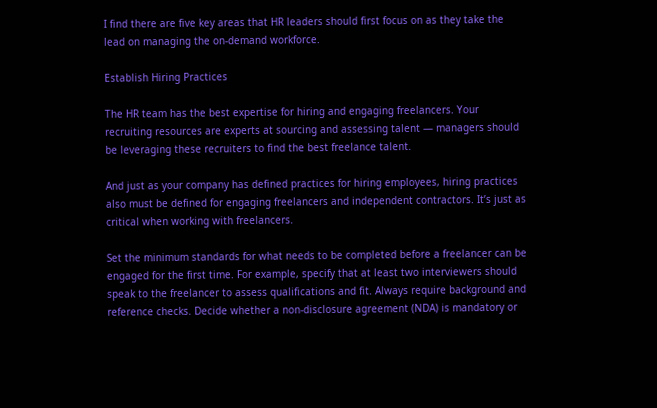I find there are five key areas that HR leaders should first focus on as they take the lead on managing the on-demand workforce.

Establish Hiring Practices

The HR team has the best expertise for hiring and engaging freelancers. Your recruiting resources are experts at sourcing and assessing talent — managers should be leveraging these recruiters to find the best freelance talent.

And just as your company has defined practices for hiring employees, hiring practices also must be defined for engaging freelancers and independent contractors. It’s just as critical when working with freelancers.

Set the minimum standards for what needs to be completed before a freelancer can be engaged for the first time. For example, specify that at least two interviewers should speak to the freelancer to assess qualifications and fit. Always require background and reference checks. Decide whether a non-disclosure agreement (NDA) is mandatory or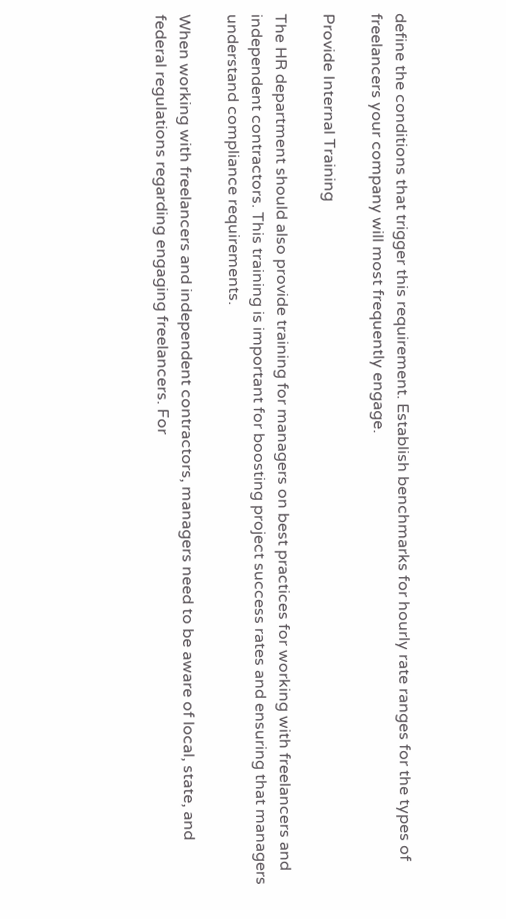define the conditions that trigger this requirement. Establish benchmarks for hourly rate ranges for the types of freelancers your company will most frequently engage.

Provide Internal Training

The HR department should also provide training for managers on best practices for working with freelancers and independent contractors. This training is important for boosting project success rates and ensuring that managers understand compliance requirements.

When working with freelancers and independent contractors, managers need to be aware of local, state, and federal regulations regarding engaging freelancers. For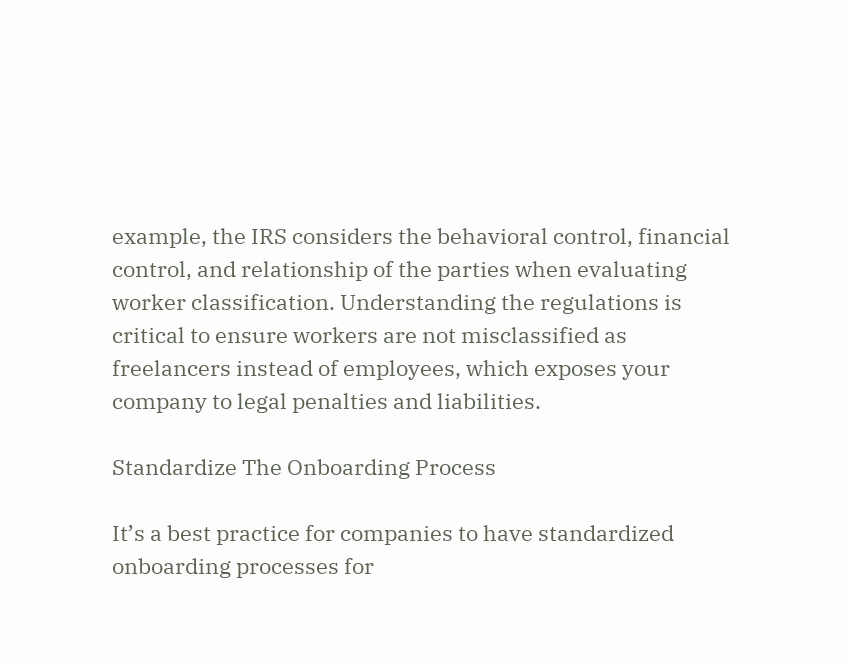example, the IRS considers the behavioral control, financial control, and relationship of the parties when evaluating worker classification. Understanding the regulations is critical to ensure workers are not misclassified as freelancers instead of employees, which exposes your company to legal penalties and liabilities.

Standardize The Onboarding Process

It’s a best practice for companies to have standardized onboarding processes for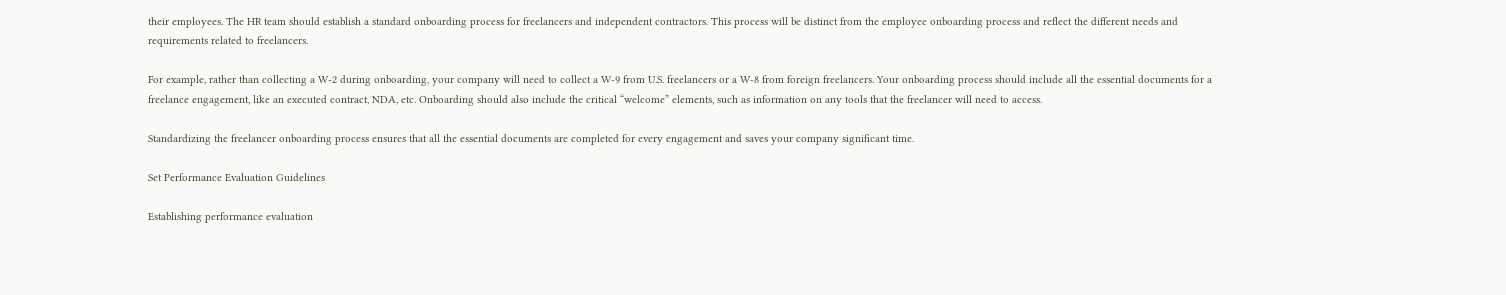their employees. The HR team should establish a standard onboarding process for freelancers and independent contractors. This process will be distinct from the employee onboarding process and reflect the different needs and requirements related to freelancers.

For example, rather than collecting a W-2 during onboarding, your company will need to collect a W-9 from U.S. freelancers or a W-8 from foreign freelancers. Your onboarding process should include all the essential documents for a freelance engagement, like an executed contract, NDA, etc. Onboarding should also include the critical “welcome” elements, such as information on any tools that the freelancer will need to access.

Standardizing the freelancer onboarding process ensures that all the essential documents are completed for every engagement and saves your company significant time.

Set Performance Evaluation Guidelines

Establishing performance evaluation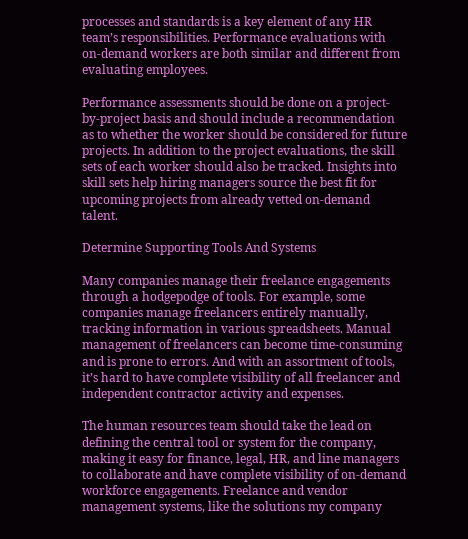processes and standards is a key element of any HR team’s responsibilities. Performance evaluations with on-demand workers are both similar and different from evaluating employees.

Performance assessments should be done on a project-by-project basis and should include a recommendation as to whether the worker should be considered for future projects. In addition to the project evaluations, the skill sets of each worker should also be tracked. Insights into skill sets help hiring managers source the best fit for upcoming projects from already vetted on-demand talent.

Determine Supporting Tools And Systems

Many companies manage their freelance engagements through a hodgepodge of tools. For example, some companies manage freelancers entirely manually, tracking information in various spreadsheets. Manual management of freelancers can become time-consuming and is prone to errors. And with an assortment of tools, it’s hard to have complete visibility of all freelancer and independent contractor activity and expenses.

The human resources team should take the lead on defining the central tool or system for the company, making it easy for finance, legal, HR, and line managers to collaborate and have complete visibility of on-demand workforce engagements. Freelance and vendor management systems, like the solutions my company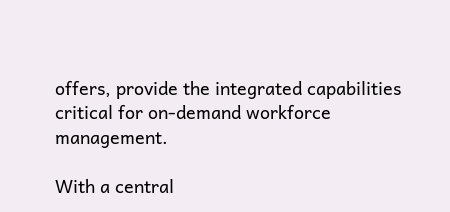offers, provide the integrated capabilities critical for on-demand workforce management.

With a central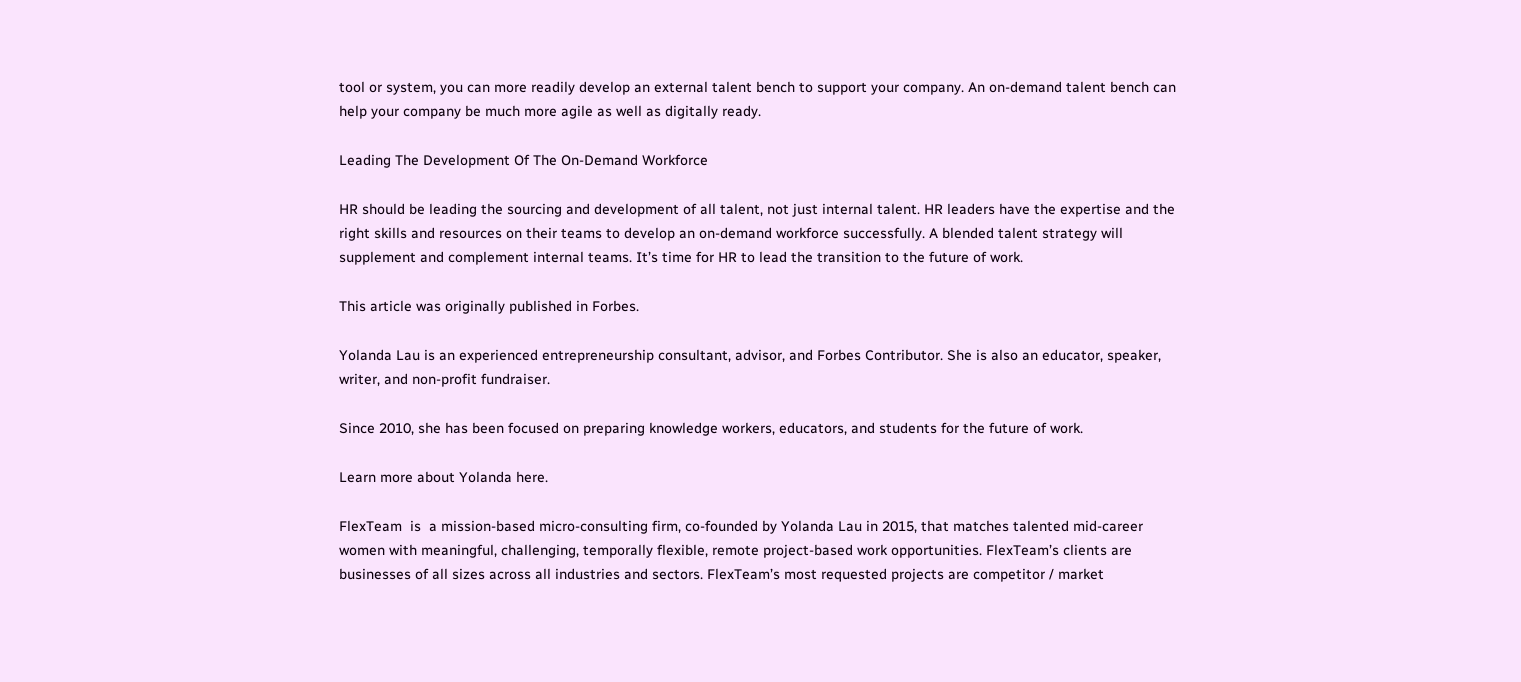tool or system, you can more readily develop an external talent bench to support your company. An on-demand talent bench can help your company be much more agile as well as digitally ready.

Leading The Development Of The On-Demand Workforce

HR should be leading the sourcing and development of all talent, not just internal talent. HR leaders have the expertise and the right skills and resources on their teams to develop an on-demand workforce successfully. A blended talent strategy will supplement and complement internal teams. It’s time for HR to lead the transition to the future of work.

This article was originally published in Forbes.

Yolanda Lau is an experienced entrepreneurship consultant, advisor, and Forbes Contributor. She is also an educator, speaker, writer, and non-profit fundraiser.

Since 2010, she has been focused on preparing knowledge workers, educators, and students for the future of work.

Learn more about Yolanda here.

FlexTeam  is  a mission-based micro-consulting firm, co-founded by Yolanda Lau in 2015, that matches talented mid-career women with meaningful, challenging, temporally flexible, remote project-based work opportunities. FlexTeam’s clients are businesses of all sizes across all industries and sectors. FlexTeam’s most requested projects are competitor / market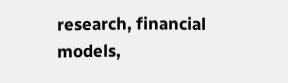research, financial models,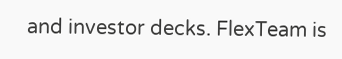and investor decks. FlexTeam is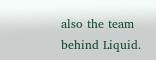also the team behind Liquid.